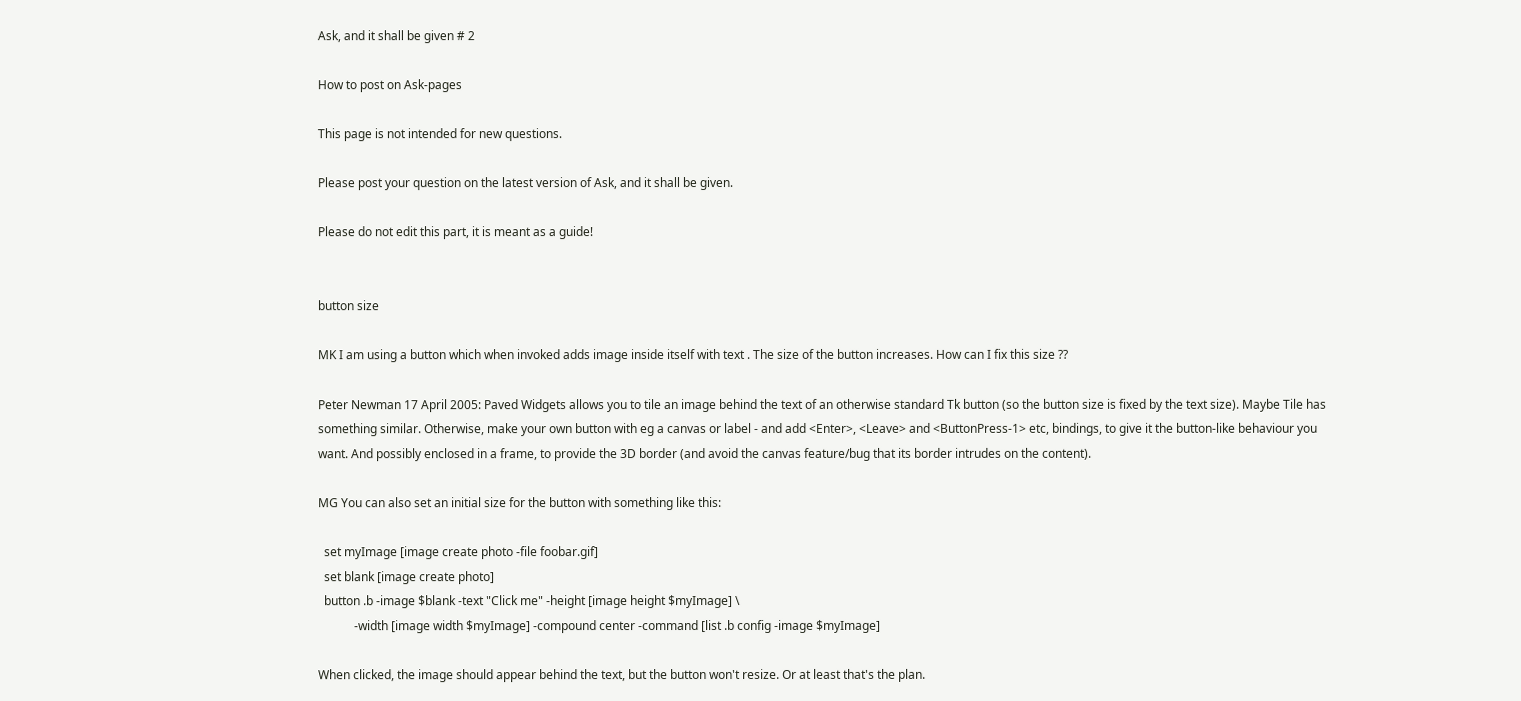Ask, and it shall be given # 2

How to post on Ask-pages

This page is not intended for new questions.

Please post your question on the latest version of Ask, and it shall be given.

Please do not edit this part, it is meant as a guide!


button size

MK I am using a button which when invoked adds image inside itself with text . The size of the button increases. How can I fix this size ??

Peter Newman 17 April 2005: Paved Widgets allows you to tile an image behind the text of an otherwise standard Tk button (so the button size is fixed by the text size). Maybe Tile has something similar. Otherwise, make your own button with eg a canvas or label - and add <Enter>, <Leave> and <ButtonPress-1> etc, bindings, to give it the button-like behaviour you want. And possibly enclosed in a frame, to provide the 3D border (and avoid the canvas feature/bug that its border intrudes on the content).

MG You can also set an initial size for the button with something like this:

  set myImage [image create photo -file foobar.gif]
  set blank [image create photo]
  button .b -image $blank -text "Click me" -height [image height $myImage] \
            -width [image width $myImage] -compound center -command [list .b config -image $myImage]

When clicked, the image should appear behind the text, but the button won't resize. Or at least that's the plan.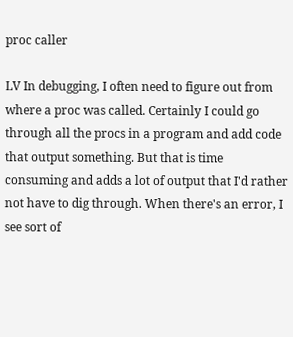proc caller

LV In debugging, I often need to figure out from where a proc was called. Certainly I could go through all the procs in a program and add code that output something. But that is time consuming and adds a lot of output that I'd rather not have to dig through. When there's an error, I see sort of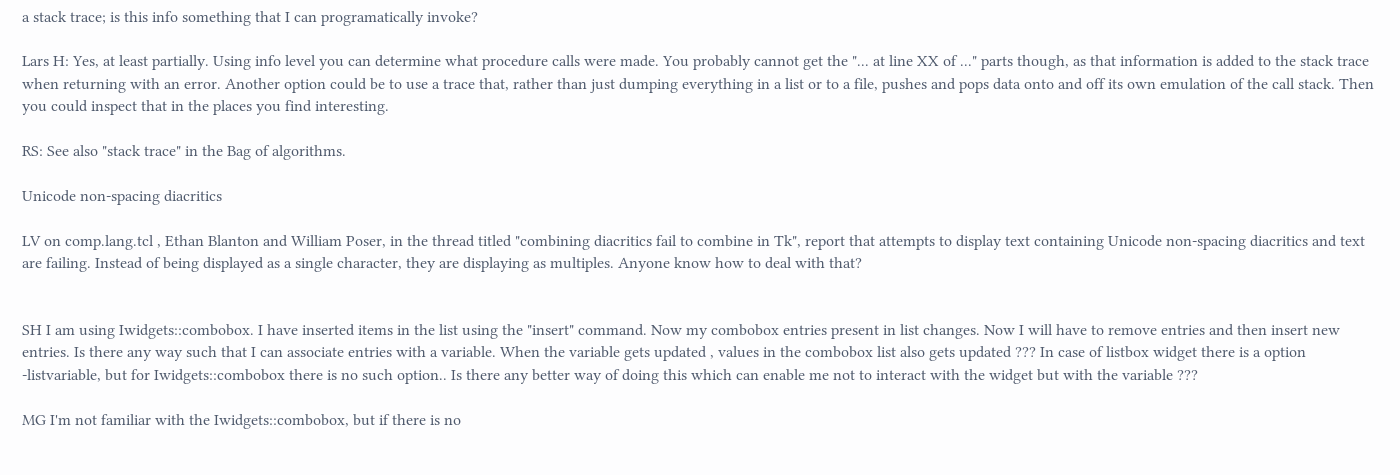a stack trace; is this info something that I can programatically invoke?

Lars H: Yes, at least partially. Using info level you can determine what procedure calls were made. You probably cannot get the "... at line XX of ..." parts though, as that information is added to the stack trace when returning with an error. Another option could be to use a trace that, rather than just dumping everything in a list or to a file, pushes and pops data onto and off its own emulation of the call stack. Then you could inspect that in the places you find interesting.

RS: See also "stack trace" in the Bag of algorithms.

Unicode non-spacing diacritics

LV on comp.lang.tcl , Ethan Blanton and William Poser, in the thread titled "combining diacritics fail to combine in Tk", report that attempts to display text containing Unicode non-spacing diacritics and text are failing. Instead of being displayed as a single character, they are displaying as multiples. Anyone know how to deal with that?


SH I am using Iwidgets::combobox. I have inserted items in the list using the "insert" command. Now my combobox entries present in list changes. Now I will have to remove entries and then insert new entries. Is there any way such that I can associate entries with a variable. When the variable gets updated , values in the combobox list also gets updated ??? In case of listbox widget there is a option -listvariable, but for Iwidgets::combobox there is no such option.. Is there any better way of doing this which can enable me not to interact with the widget but with the variable ???

MG I'm not familiar with the Iwidgets::combobox, but if there is no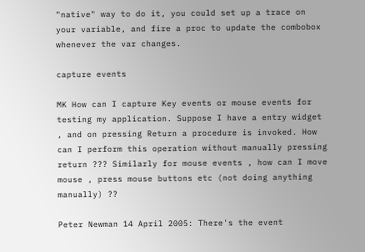"native" way to do it, you could set up a trace on your variable, and fire a proc to update the combobox whenever the var changes.

capture events

MK How can I capture Key events or mouse events for testing my application. Suppose I have a entry widget , and on pressing Return a procedure is invoked. How can I perform this operation without manually pressing return ??? Similarly for mouse events , how can I move mouse , press mouse buttons etc (not doing anything manually) ??

Peter Newman 14 April 2005: There's the event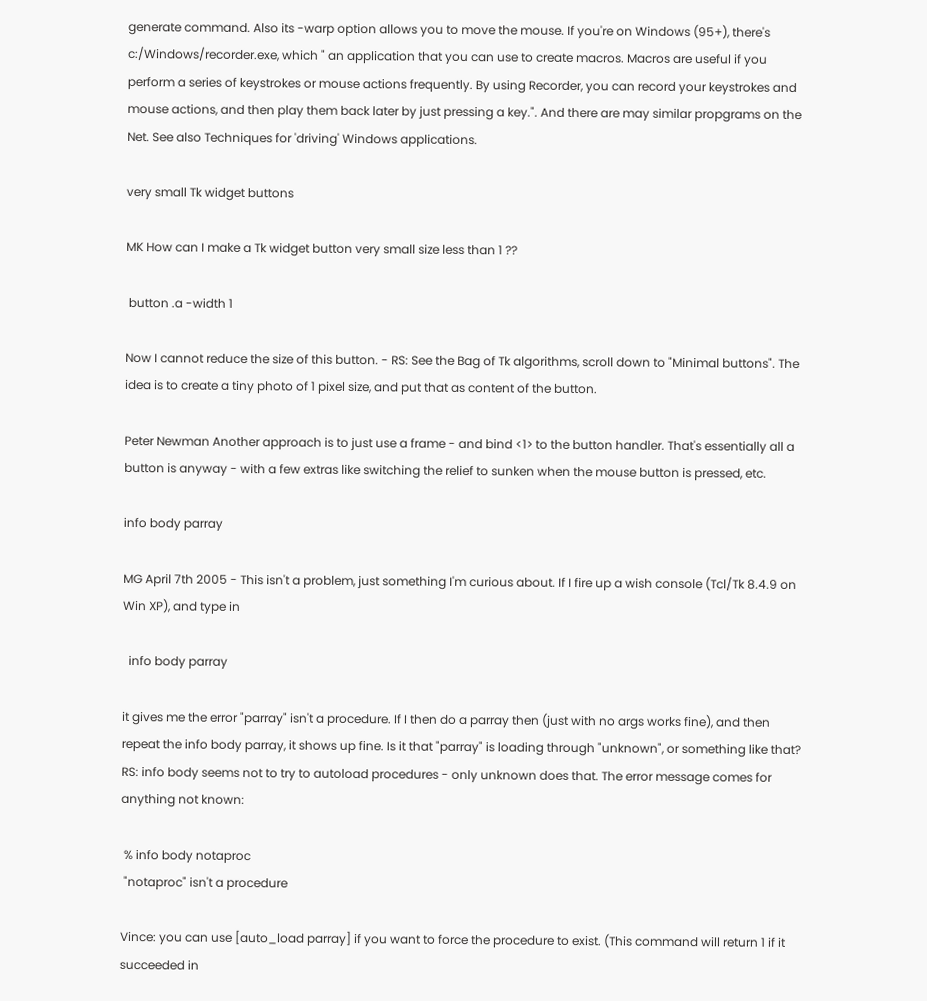generate command. Also its -warp option allows you to move the mouse. If you're on Windows (95+), there's c:/Windows/recorder.exe, which " an application that you can use to create macros. Macros are useful if you perform a series of keystrokes or mouse actions frequently. By using Recorder, you can record your keystrokes and mouse actions, and then play them back later by just pressing a key.". And there are may similar propgrams on the Net. See also Techniques for 'driving' Windows applications.

very small Tk widget buttons

MK How can I make a Tk widget button very small size less than 1 ??

 button .a -width 1

Now I cannot reduce the size of this button. - RS: See the Bag of Tk algorithms, scroll down to "Minimal buttons". The idea is to create a tiny photo of 1 pixel size, and put that as content of the button.

Peter Newman Another approach is to just use a frame - and bind <1> to the button handler. That's essentially all a button is anyway - with a few extras like switching the relief to sunken when the mouse button is pressed, etc.

info body parray

MG April 7th 2005 - This isn't a problem, just something I'm curious about. If I fire up a wish console (Tcl/Tk 8.4.9 on Win XP), and type in

  info body parray

it gives me the error "parray" isn't a procedure. If I then do a parray then (just with no args works fine), and then repeat the info body parray, it shows up fine. Is it that "parray" is loading through "unknown", or something like that? RS: info body seems not to try to autoload procedures - only unknown does that. The error message comes for anything not known:

 % info body notaproc
 "notaproc" isn't a procedure

Vince: you can use [auto_load parray] if you want to force the procedure to exist. (This command will return 1 if it succeeded in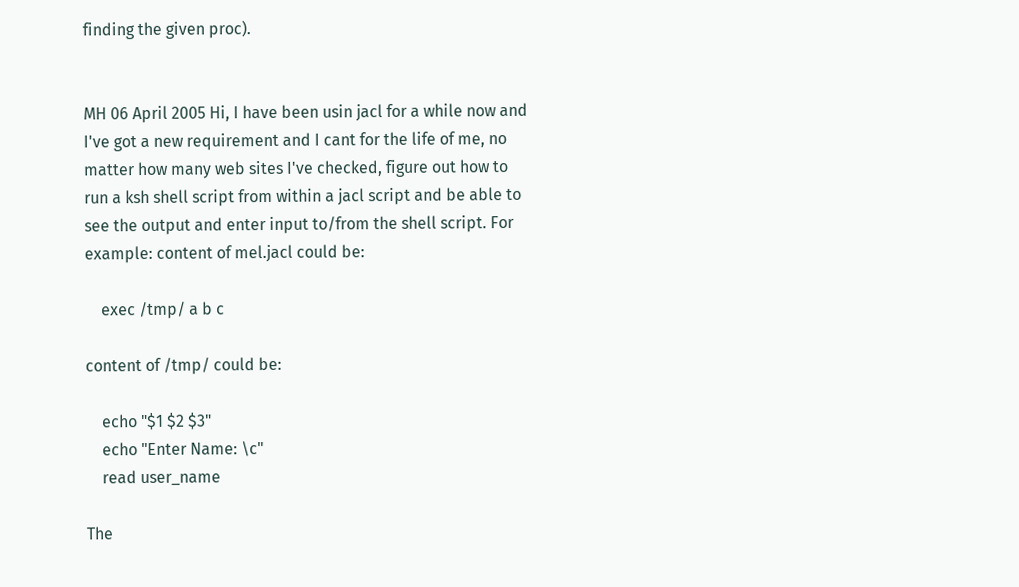finding the given proc).


MH 06 April 2005 Hi, I have been usin jacl for a while now and I've got a new requirement and I cant for the life of me, no matter how many web sites I've checked, figure out how to run a ksh shell script from within a jacl script and be able to see the output and enter input to/from the shell script. For example: content of mel.jacl could be:

    exec /tmp/ a b c

content of /tmp/ could be:

    echo "$1 $2 $3"
    echo "Enter Name: \c"
    read user_name

The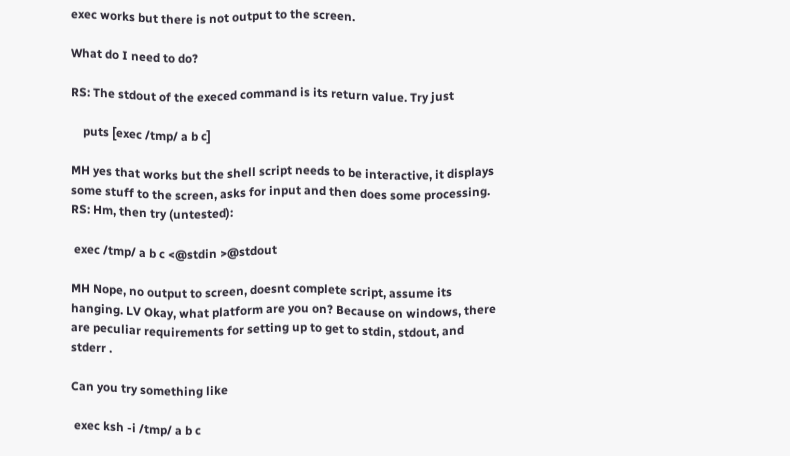exec works but there is not output to the screen.

What do I need to do?

RS: The stdout of the execed command is its return value. Try just

    puts [exec /tmp/ a b c]

MH yes that works but the shell script needs to be interactive, it displays some stuff to the screen, asks for input and then does some processing. RS: Hm, then try (untested):

 exec /tmp/ a b c <@stdin >@stdout

MH Nope, no output to screen, doesnt complete script, assume its hanging. LV Okay, what platform are you on? Because on windows, there are peculiar requirements for setting up to get to stdin, stdout, and stderr .

Can you try something like

 exec ksh -i /tmp/ a b c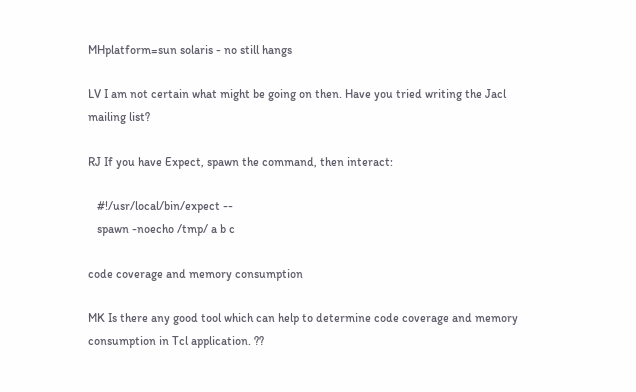MHplatform=sun solaris - no still hangs

LV I am not certain what might be going on then. Have you tried writing the Jacl mailing list?

RJ If you have Expect, spawn the command, then interact:

   #!/usr/local/bin/expect --
   spawn -noecho /tmp/ a b c

code coverage and memory consumption

MK Is there any good tool which can help to determine code coverage and memory consumption in Tcl application. ??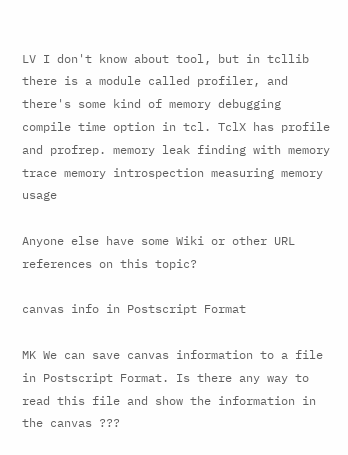LV I don't know about tool, but in tcllib there is a module called profiler, and there's some kind of memory debugging compile time option in tcl. TclX has profile and profrep. memory leak finding with memory trace memory introspection measuring memory usage

Anyone else have some Wiki or other URL references on this topic?

canvas info in Postscript Format

MK We can save canvas information to a file in Postscript Format. Is there any way to read this file and show the information in the canvas ???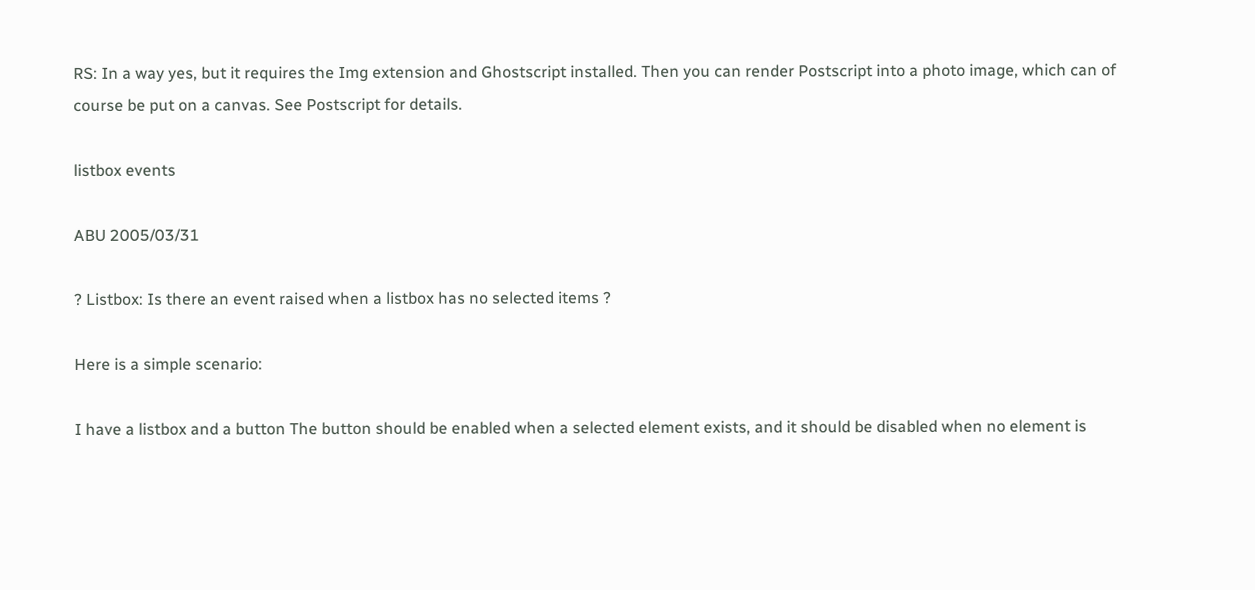RS: In a way yes, but it requires the Img extension and Ghostscript installed. Then you can render Postscript into a photo image, which can of course be put on a canvas. See Postscript for details.

listbox events

ABU 2005/03/31

? Listbox: Is there an event raised when a listbox has no selected items ?

Here is a simple scenario:

I have a listbox and a button The button should be enabled when a selected element exists, and it should be disabled when no element is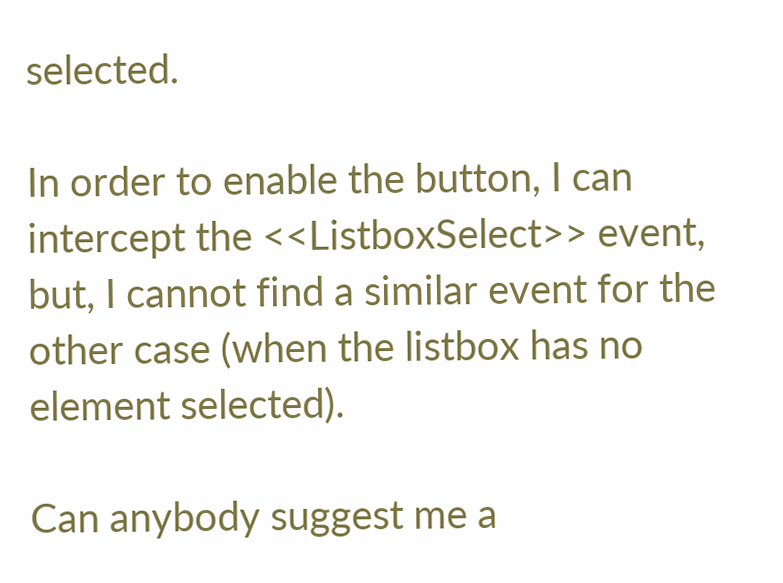selected.

In order to enable the button, I can intercept the <<ListboxSelect>> event, but, I cannot find a similar event for the other case (when the listbox has no element selected).

Can anybody suggest me a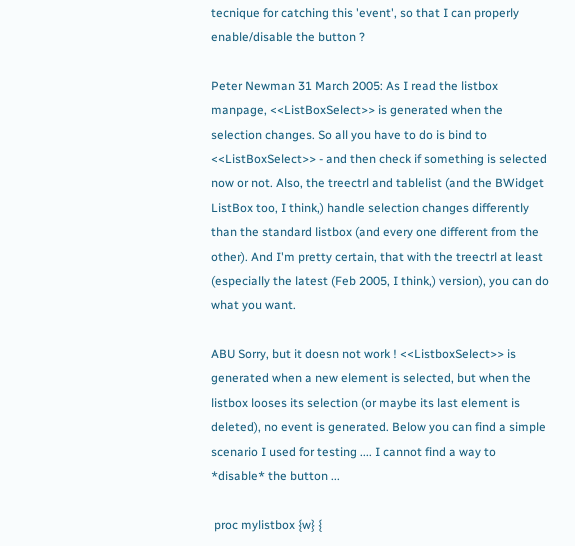tecnique for catching this 'event', so that I can properly enable/disable the button ?

Peter Newman 31 March 2005: As I read the listbox manpage, <<ListBoxSelect>> is generated when the selection changes. So all you have to do is bind to <<ListBoxSelect>> - and then check if something is selected now or not. Also, the treectrl and tablelist (and the BWidget ListBox too, I think,) handle selection changes differently than the standard listbox (and every one different from the other). And I'm pretty certain, that with the treectrl at least (especially the latest (Feb 2005, I think,) version), you can do what you want.

ABU Sorry, but it doesn not work ! <<ListboxSelect>> is generated when a new element is selected, but when the listbox looses its selection (or maybe its last element is deleted), no event is generated. Below you can find a simple scenario I used for testing .... I cannot find a way to *disable* the button ...

 proc mylistbox {w} {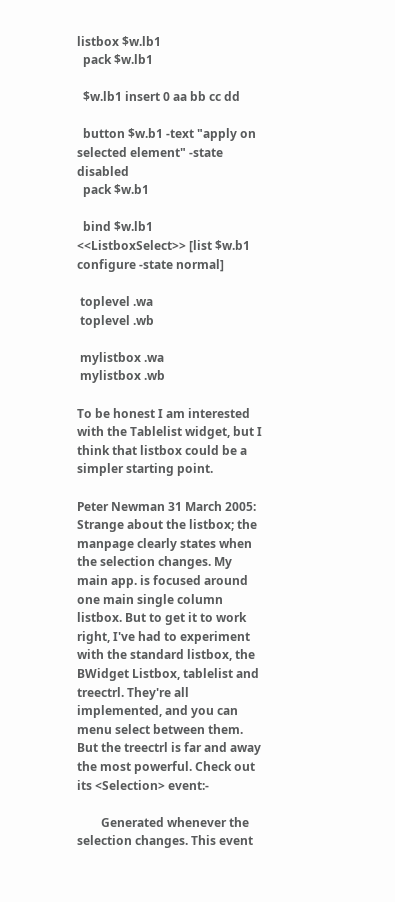listbox $w.lb1
  pack $w.lb1

  $w.lb1 insert 0 aa bb cc dd

  button $w.b1 -text "apply on selected element" -state disabled
  pack $w.b1

  bind $w.lb1 <<ListboxSelect>> [list $w.b1 configure -state normal]

 toplevel .wa
 toplevel .wb

 mylistbox .wa
 mylistbox .wb

To be honest I am interested with the Tablelist widget, but I think that listbox could be a simpler starting point.

Peter Newman 31 March 2005: Strange about the listbox; the manpage clearly states when the selection changes. My main app. is focused around one main single column listbox. But to get it to work right, I've had to experiment with the standard listbox, the BWidget Listbox, tablelist and treectrl. They're all implemented, and you can menu select between them. But the treectrl is far and away the most powerful. Check out its <Selection> event:-

        Generated whenever the selection changes. This event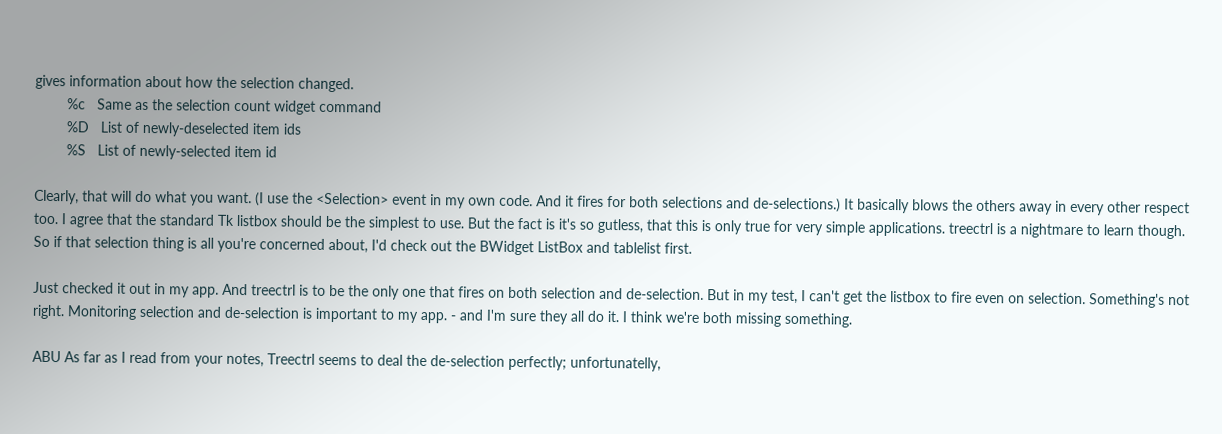gives information about how the selection changed.
        %c   Same as the selection count widget command
        %D   List of newly-deselected item ids
        %S   List of newly-selected item id

Clearly, that will do what you want. (I use the <Selection> event in my own code. And it fires for both selections and de-selections.) It basically blows the others away in every other respect too. I agree that the standard Tk listbox should be the simplest to use. But the fact is it's so gutless, that this is only true for very simple applications. treectrl is a nightmare to learn though. So if that selection thing is all you're concerned about, I'd check out the BWidget ListBox and tablelist first.

Just checked it out in my app. And treectrl is to be the only one that fires on both selection and de-selection. But in my test, I can't get the listbox to fire even on selection. Something's not right. Monitoring selection and de-selection is important to my app. - and I'm sure they all do it. I think we're both missing something.

ABU As far as I read from your notes, Treectrl seems to deal the de-selection perfectly; unfortunatelly,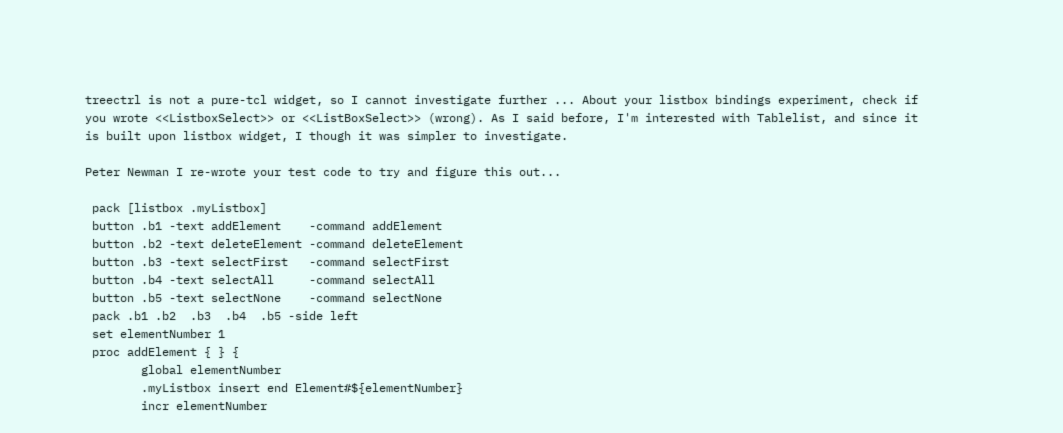treectrl is not a pure-tcl widget, so I cannot investigate further ... About your listbox bindings experiment, check if you wrote <<ListboxSelect>> or <<ListBoxSelect>> (wrong). As I said before, I'm interested with Tablelist, and since it is built upon listbox widget, I though it was simpler to investigate.

Peter Newman I re-wrote your test code to try and figure this out...

 pack [listbox .myListbox]
 button .b1 -text addElement    -command addElement
 button .b2 -text deleteElement -command deleteElement
 button .b3 -text selectFirst   -command selectFirst
 button .b4 -text selectAll     -command selectAll
 button .b5 -text selectNone    -command selectNone
 pack .b1 .b2  .b3  .b4  .b5 -side left
 set elementNumber 1
 proc addElement { } {
        global elementNumber
        .myListbox insert end Element#${elementNumber}
        incr elementNumber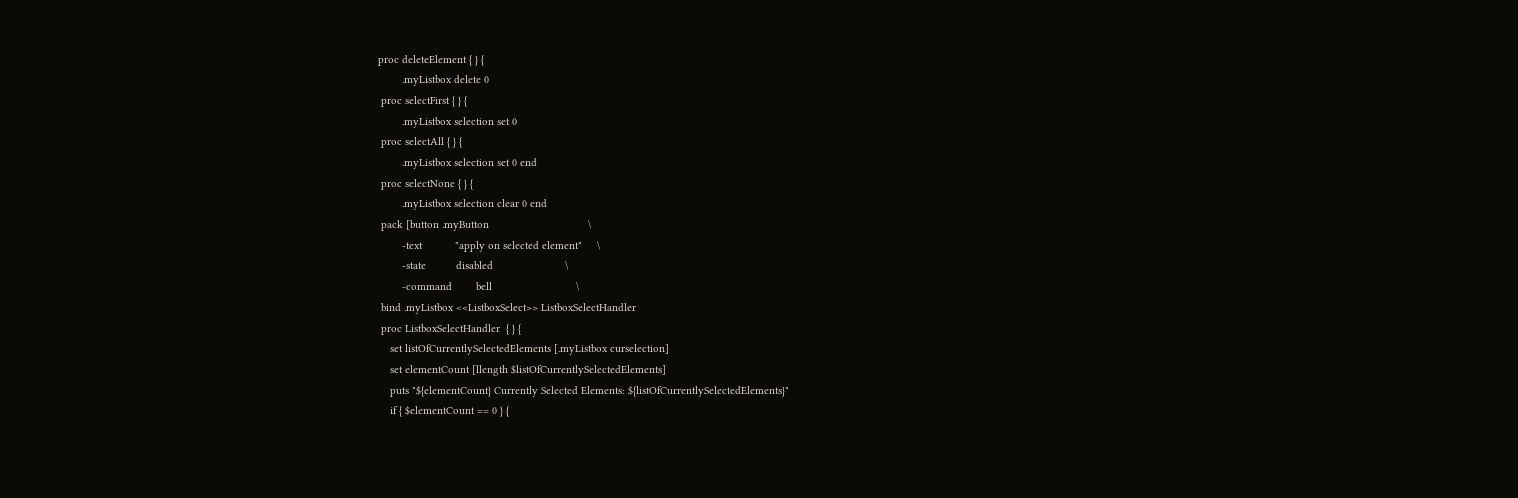proc deleteElement { } {
        .myListbox delete 0
 proc selectFirst { } {
        .myListbox selection set 0
 proc selectAll { } {
        .myListbox selection set 0 end
 proc selectNone { } {
        .myListbox selection clear 0 end
 pack [button .myButton                                 \
        -text           "apply on selected element"     \
        -state          disabled                        \
        -command        bell                            \
 bind .myListbox <<ListboxSelect>> ListboxSelectHandler
 proc ListboxSelectHandler  { } {
    set listOfCurrentlySelectedElements [.myListbox curselection]
    set elementCount [llength $listOfCurrentlySelectedElements]
    puts "${elementCount} Currently Selected Elements: ${listOfCurrentlySelectedElements}"
    if { $elementCount == 0 } {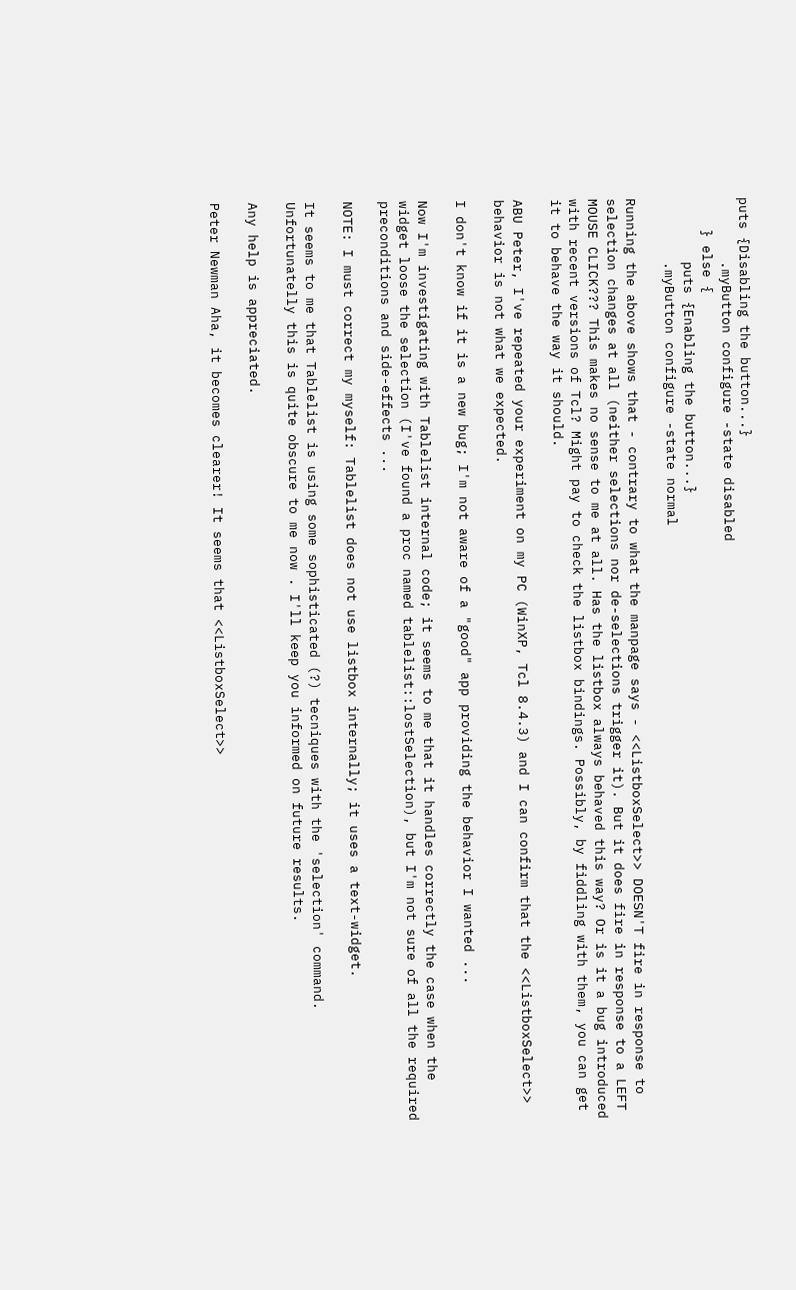puts {Disabling the button...}
        .myButton configure -state disabled
    } else {
        puts {Enabling the button...}
        .myButton configure -state normal

Running the above shows that - contrary to what the manpage says - <<ListboxSelect>> DOESN'T fire in response to selection changes at all (neither selections nor de-selections trigger it). But it does fire in response to a LEFT MOUSE CLICK??? This makes no sense to me at all. Has the listbox always behaved this way? Or is it a bug introduced with recent versions of Tcl? Might pay to check the listbox bindings. Possibly, by fiddling with them, you can get it to behave the way it should.

ABU Peter, I've repeated your experiment on my PC (WinXP, Tcl 8.4.3) and I can confirm that the <<ListboxSelect>> behavior is not what we expected.

I don't know if it is a new bug; I'm not aware of a "good" app providing the behavior I wanted ...

Now I'm investigating with Tablelist internal code; it seems to me that it handles correctly the case when the widget loose the selection (I've found a proc named tablelist::lostSelection), but I'm not sure of all the required preconditions and side-effects ...

NOTE: I must correct my myself: Tablelist does not use listbox internally; it uses a text-widget.

It seems to me that Tablelist is using some sophisticated (?) tecniques with the 'selection' command. Unfortunatelly this is quite obscure to me now . I'll keep you informed on future results.

Any help is appreciated.

Peter Newman Aha, it becomes clearer! It seems that <<ListboxSelect>>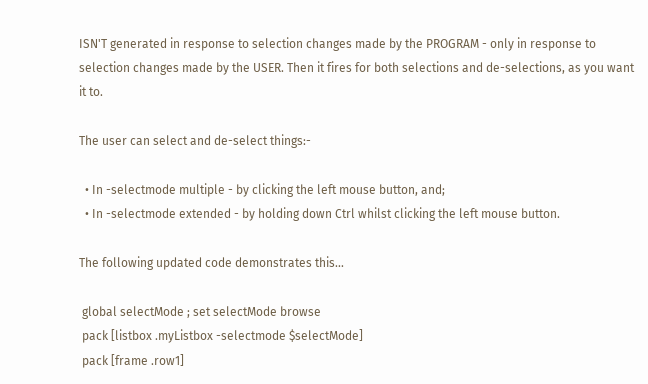ISN'T generated in response to selection changes made by the PROGRAM - only in response to selection changes made by the USER. Then it fires for both selections and de-selections, as you want it to.

The user can select and de-select things:-

  • In -selectmode multiple - by clicking the left mouse button, and;
  • In -selectmode extended - by holding down Ctrl whilst clicking the left mouse button.

The following updated code demonstrates this...

 global selectMode ; set selectMode browse
 pack [listbox .myListbox -selectmode $selectMode]
 pack [frame .row1]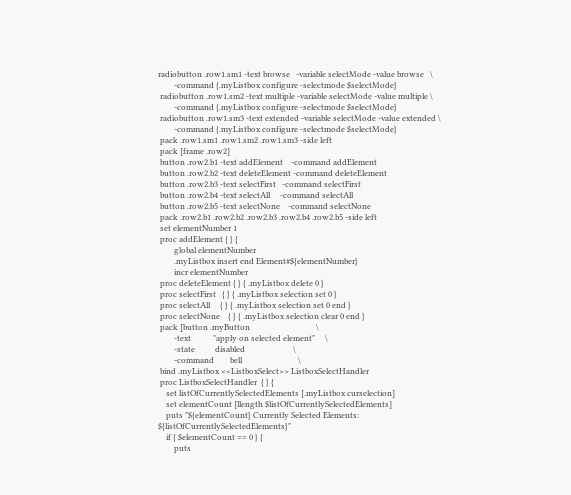radiobutton .row1.sm1 -text browse   -variable selectMode -value browse   \
        -command {.myListbox configure -selectmode $selectMode}
 radiobutton .row1.sm2 -text multiple -variable selectMode -value multiple \
        -command {.myListbox configure -selectmode $selectMode}
 radiobutton .row1.sm3 -text extended -variable selectMode -value extended \
        -command {.myListbox configure -selectmode $selectMode}
 pack .row1.sm1 .row1.sm2 .row1.sm3 -side left
 pack [frame .row2]
 button .row2.b1 -text addElement    -command addElement
 button .row2.b2 -text deleteElement -command deleteElement
 button .row2.b3 -text selectFirst   -command selectFirst
 button .row2.b4 -text selectAll     -command selectAll
 button .row2.b5 -text selectNone    -command selectNone
 pack .row2.b1 .row2.b2 .row2.b3 .row2.b4 .row2.b5 -side left
 set elementNumber 1
 proc addElement { } {
        global elementNumber
        .myListbox insert end Element#${elementNumber}
        incr elementNumber
 proc deleteElement { } { .myListbox delete 0 }
 proc selectFirst   { } { .myListbox selection set 0 }
 proc selectAll     { } { .myListbox selection set 0 end }
 proc selectNone    { } { .myListbox selection clear 0 end }
 pack [button .myButton                                 \
        -text           "apply on selected element"     \
        -state          disabled                        \
        -command        bell                            \
 bind .myListbox <<ListboxSelect>> ListboxSelectHandler
 proc ListboxSelectHandler  { } {
    set listOfCurrentlySelectedElements [.myListbox curselection]
    set elementCount [llength $listOfCurrentlySelectedElements]
    puts "${elementCount} Currently Selected Elements: ${listOfCurrentlySelectedElements}"
    if { $elementCount == 0 } {
        puts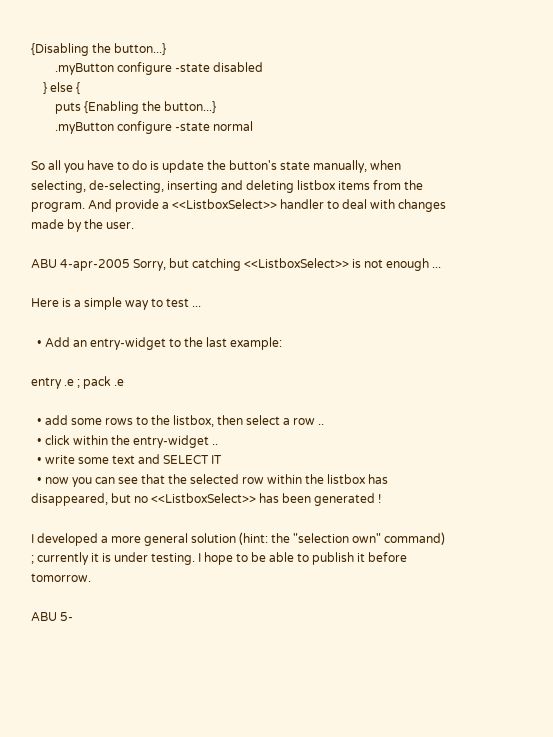{Disabling the button...}
        .myButton configure -state disabled
    } else {
        puts {Enabling the button...}
        .myButton configure -state normal

So all you have to do is update the button's state manually, when selecting, de-selecting, inserting and deleting listbox items from the program. And provide a <<ListboxSelect>> handler to deal with changes made by the user.

ABU 4-apr-2005 Sorry, but catching <<ListboxSelect>> is not enough ...

Here is a simple way to test ...

  • Add an entry-widget to the last example:

entry .e ; pack .e

  • add some rows to the listbox, then select a row ..
  • click within the entry-widget ..
  • write some text and SELECT IT
  • now you can see that the selected row within the listbox has disappeared, but no <<ListboxSelect>> has been generated !

I developed a more general solution (hint: the "selection own" command) ; currently it is under testing. I hope to be able to publish it before tomorrow.

ABU 5-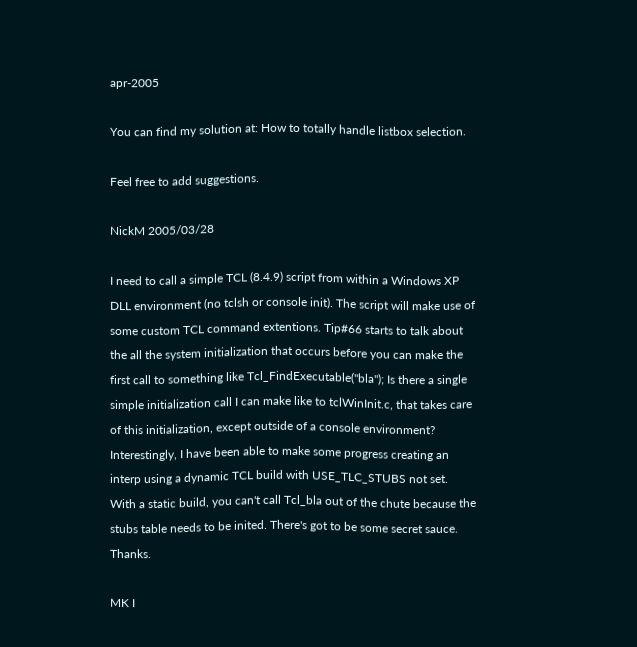apr-2005

You can find my solution at: How to totally handle listbox selection.

Feel free to add suggestions.

NickM 2005/03/28

I need to call a simple TCL (8.4.9) script from within a Windows XP DLL environment (no tclsh or console init). The script will make use of some custom TCL command extentions. Tip#66 starts to talk about the all the system initialization that occurs before you can make the first call to something like Tcl_FindExecutable("bla"); Is there a single simple initialization call I can make like to tclWinInit.c, that takes care of this initialization, except outside of a console environment? Interestingly, I have been able to make some progress creating an interp using a dynamic TCL build with USE_TLC_STUBS not set. With a static build, you can't call Tcl_bla out of the chute because the stubs table needs to be inited. There's got to be some secret sauce. Thanks.

MK I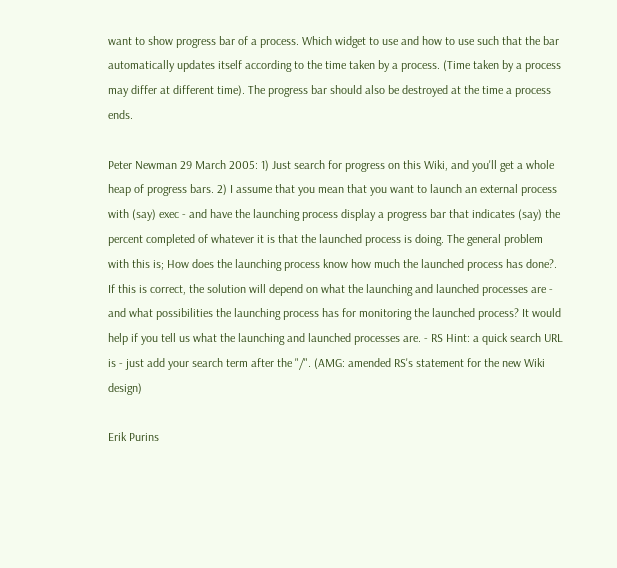want to show progress bar of a process. Which widget to use and how to use such that the bar automatically updates itself according to the time taken by a process. (Time taken by a process may differ at different time). The progress bar should also be destroyed at the time a process ends.

Peter Newman 29 March 2005: 1) Just search for progress on this Wiki, and you'll get a whole heap of progress bars. 2) I assume that you mean that you want to launch an external process with (say) exec - and have the launching process display a progress bar that indicates (say) the percent completed of whatever it is that the launched process is doing. The general problem with this is; How does the launching process know how much the launched process has done?. If this is correct, the solution will depend on what the launching and launched processes are - and what possibilities the launching process has for monitoring the launched process? It would help if you tell us what the launching and launched processes are. - RS Hint: a quick search URL is - just add your search term after the "/". (AMG: amended RS's statement for the new Wiki design)

Erik Purins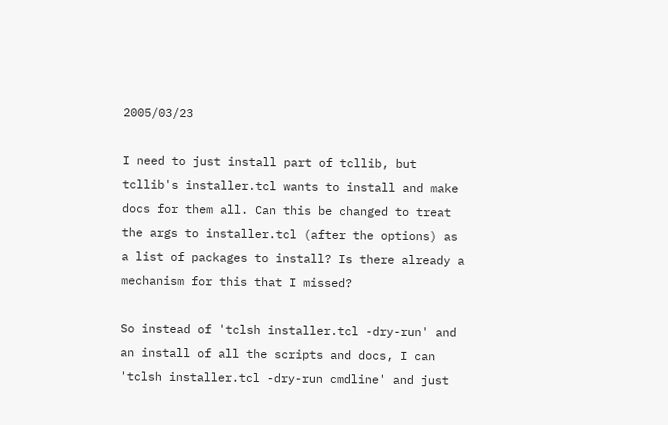2005/03/23

I need to just install part of tcllib, but tcllib's installer.tcl wants to install and make docs for them all. Can this be changed to treat the args to installer.tcl (after the options) as a list of packages to install? Is there already a mechanism for this that I missed?

So instead of 'tclsh installer.tcl -dry-run' and an install of all the scripts and docs, I can 'tclsh installer.tcl -dry-run cmdline' and just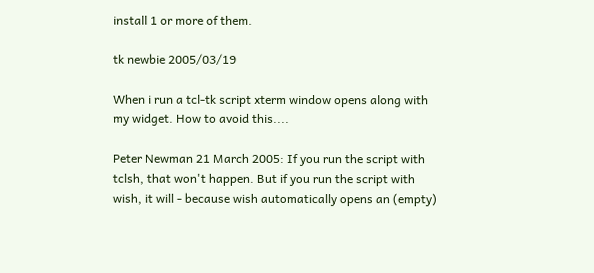install 1 or more of them.

tk newbie 2005/03/19

When i run a tcl-tk script xterm window opens along with my widget. How to avoid this....

Peter Newman 21 March 2005: If you run the script with tclsh, that won't happen. But if you run the script with wish, it will - because wish automatically opens an (empty)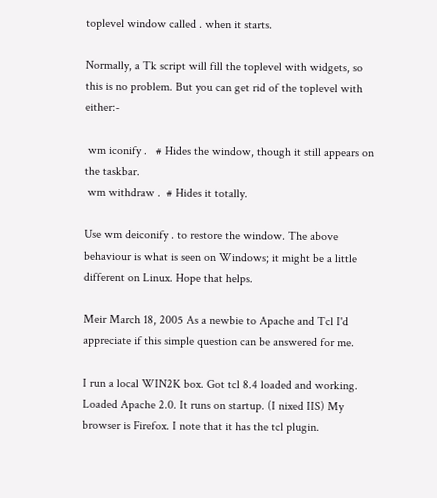toplevel window called . when it starts.

Normally, a Tk script will fill the toplevel with widgets, so this is no problem. But you can get rid of the toplevel with either:-

 wm iconify .   # Hides the window, though it still appears on the taskbar.
 wm withdraw .  # Hides it totally.

Use wm deiconify . to restore the window. The above behaviour is what is seen on Windows; it might be a little different on Linux. Hope that helps.

Meir March 18, 2005 As a newbie to Apache and Tcl I'd appreciate if this simple question can be answered for me.

I run a local WIN2K box. Got tcl 8.4 loaded and working. Loaded Apache 2.0. It runs on startup. (I nixed IIS) My browser is Firefox. I note that it has the tcl plugin.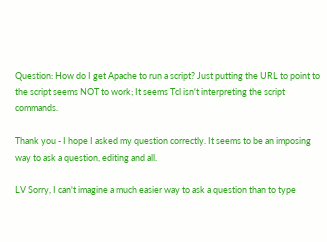Question: How do I get Apache to run a script? Just putting the URL to point to the script seems NOT to work; It seems Tcl isn't interpreting the script commands.

Thank you - I hope I asked my question correctly. It seems to be an imposing way to ask a question, editing and all.

LV Sorry, I can't imagine a much easier way to ask a question than to type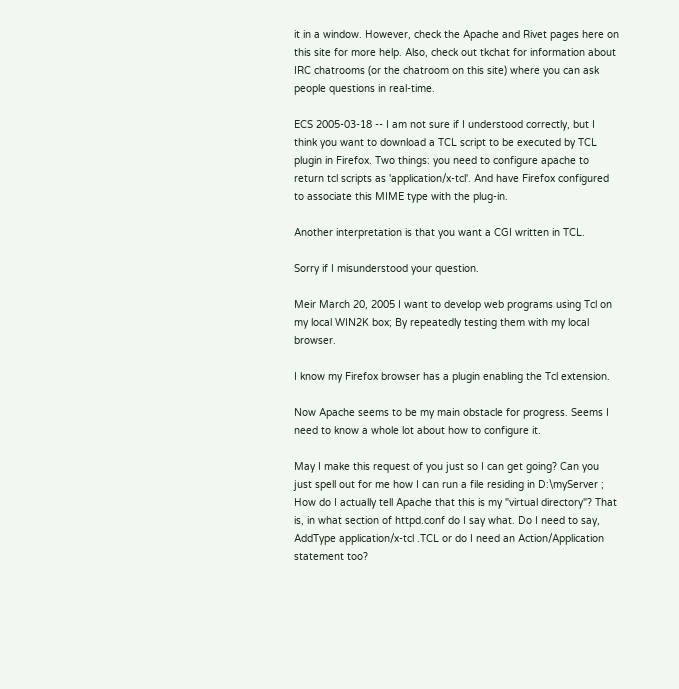it in a window. However, check the Apache and Rivet pages here on this site for more help. Also, check out tkchat for information about IRC chatrooms (or the chatroom on this site) where you can ask people questions in real-time.

ECS 2005-03-18 -- I am not sure if I understood correctly, but I think you want to download a TCL script to be executed by TCL plugin in Firefox. Two things: you need to configure apache to return tcl scripts as 'application/x-tcl'. And have Firefox configured to associate this MIME type with the plug-in.

Another interpretation is that you want a CGI written in TCL.

Sorry if I misunderstood your question.

Meir March 20, 2005 I want to develop web programs using Tcl on my local WIN2K box; By repeatedly testing them with my local browser.

I know my Firefox browser has a plugin enabling the Tcl extension.

Now Apache seems to be my main obstacle for progress. Seems I need to know a whole lot about how to configure it.

May I make this request of you just so I can get going? Can you just spell out for me how I can run a file residing in D:\myServer ; How do I actually tell Apache that this is my "virtual directory"? That is, in what section of httpd.conf do I say what. Do I need to say, AddType application/x-tcl .TCL or do I need an Action/Application statement too?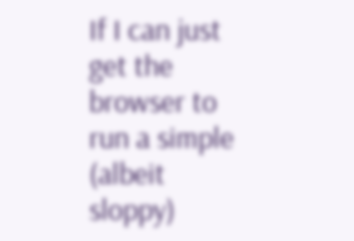If I can just get the browser to run a simple (albeit sloppy)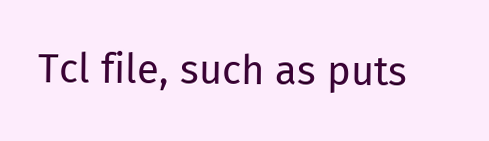Tcl file, such as puts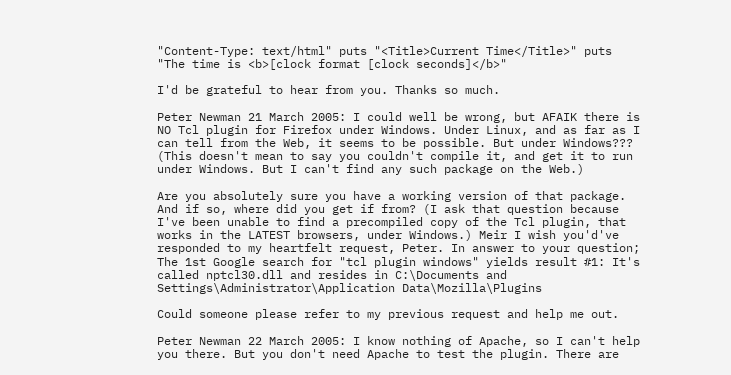"Content-Type: text/html" puts "<Title>Current Time</Title>" puts "The time is <b>[clock format [clock seconds]</b>"

I'd be grateful to hear from you. Thanks so much.

Peter Newman 21 March 2005: I could well be wrong, but AFAIK there is NO Tcl plugin for Firefox under Windows. Under Linux, and as far as I can tell from the Web, it seems to be possible. But under Windows??? (This doesn't mean to say you couldn't compile it, and get it to run under Windows. But I can't find any such package on the Web.)

Are you absolutely sure you have a working version of that package. And if so, where did you get if from? (I ask that question because I've been unable to find a precompiled copy of the Tcl plugin, that works in the LATEST browsers, under Windows.) Meir I wish you'd've responded to my heartfelt request, Peter. In answer to your question; The 1st Google search for "tcl plugin windows" yields result #1: It's called nptcl30.dll and resides in C:\Documents and Settings\Administrator\Application Data\Mozilla\Plugins

Could someone please refer to my previous request and help me out.

Peter Newman 22 March 2005: I know nothing of Apache, so I can't help you there. But you don't need Apache to test the plugin. There are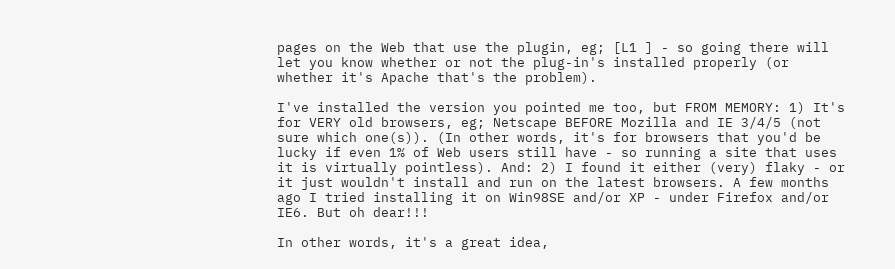pages on the Web that use the plugin, eg; [L1 ] - so going there will let you know whether or not the plug-in's installed properly (or whether it's Apache that's the problem).

I've installed the version you pointed me too, but FROM MEMORY: 1) It's for VERY old browsers, eg; Netscape BEFORE Mozilla and IE 3/4/5 (not sure which one(s)). (In other words, it's for browsers that you'd be lucky if even 1% of Web users still have - so running a site that uses it is virtually pointless). And: 2) I found it either (very) flaky - or it just wouldn't install and run on the latest browsers. A few months ago I tried installing it on Win98SE and/or XP - under Firefox and/or IE6. But oh dear!!!

In other words, it's a great idea,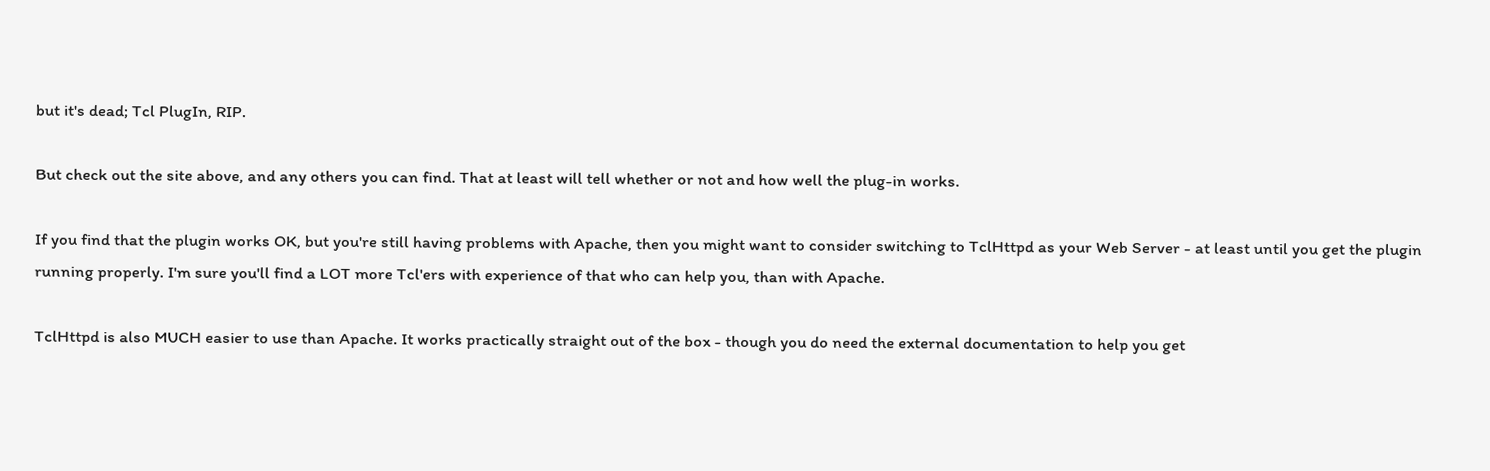but it's dead; Tcl PlugIn, RIP.

But check out the site above, and any others you can find. That at least will tell whether or not and how well the plug-in works.

If you find that the plugin works OK, but you're still having problems with Apache, then you might want to consider switching to TclHttpd as your Web Server - at least until you get the plugin running properly. I'm sure you'll find a LOT more Tcl'ers with experience of that who can help you, than with Apache.

TclHttpd is also MUCH easier to use than Apache. It works practically straight out of the box - though you do need the external documentation to help you get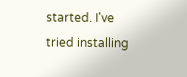started. I've tried installing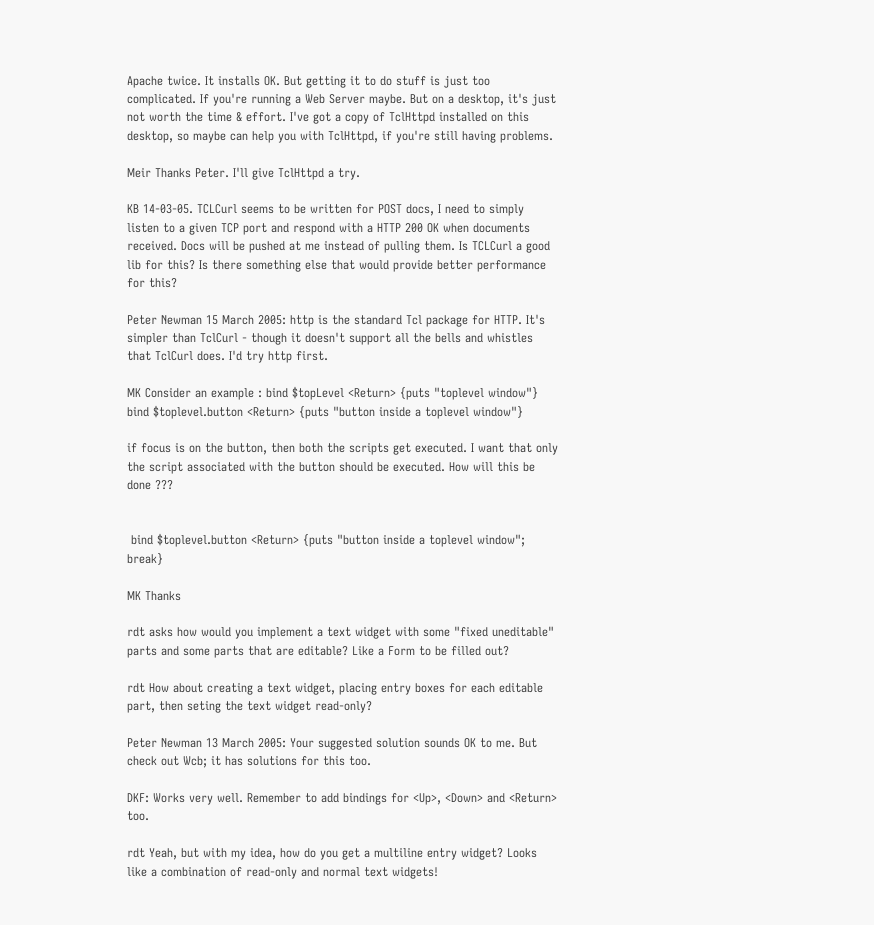Apache twice. It installs OK. But getting it to do stuff is just too complicated. If you're running a Web Server maybe. But on a desktop, it's just not worth the time & effort. I've got a copy of TclHttpd installed on this desktop, so maybe can help you with TclHttpd, if you're still having problems.

Meir Thanks Peter. I'll give TclHttpd a try.

KB 14-03-05. TCLCurl seems to be written for POST docs, I need to simply listen to a given TCP port and respond with a HTTP 200 OK when documents received. Docs will be pushed at me instead of pulling them. Is TCLCurl a good lib for this? Is there something else that would provide better performance for this?

Peter Newman 15 March 2005: http is the standard Tcl package for HTTP. It's simpler than TclCurl - though it doesn't support all the bells and whistles that TclCurl does. I'd try http first.

MK Consider an example : bind $topLevel <Return> {puts "toplevel window"} bind $toplevel.button <Return> {puts "button inside a toplevel window"}

if focus is on the button, then both the scripts get executed. I want that only the script associated with the button should be executed. How will this be done ???


 bind $toplevel.button <Return> {puts "button inside a toplevel window"; break}

MK Thanks

rdt asks how would you implement a text widget with some "fixed uneditable" parts and some parts that are editable? Like a Form to be filled out?

rdt How about creating a text widget, placing entry boxes for each editable part, then seting the text widget read-only?

Peter Newman 13 March 2005: Your suggested solution sounds OK to me. But check out Wcb; it has solutions for this too.

DKF: Works very well. Remember to add bindings for <Up>, <Down> and <Return> too.

rdt Yeah, but with my idea, how do you get a multiline entry widget? Looks like a combination of read-only and normal text widgets!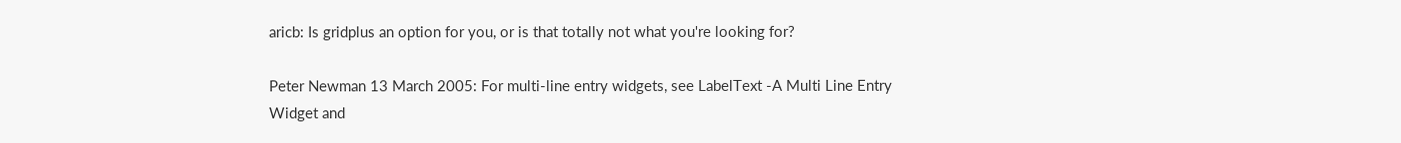aricb: Is gridplus an option for you, or is that totally not what you're looking for?

Peter Newman 13 March 2005: For multi-line entry widgets, see LabelText -A Multi Line Entry Widget and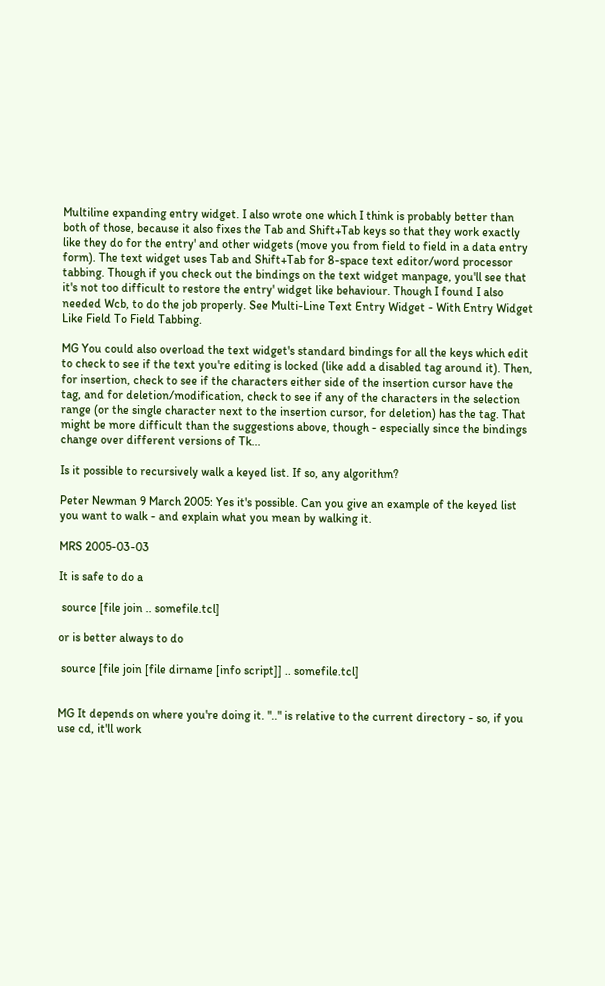Multiline expanding entry widget. I also wrote one which I think is probably better than both of those, because it also fixes the Tab and Shift+Tab keys so that they work exactly like they do for the entry' and other widgets (move you from field to field in a data entry form). The text widget uses Tab and Shift+Tab for 8-space text editor/word processor tabbing. Though if you check out the bindings on the text widget manpage, you'll see that it's not too difficult to restore the entry' widget like behaviour. Though I found I also needed Wcb, to do the job properly. See Multi-Line Text Entry Widget - With Entry Widget Like Field To Field Tabbing.

MG You could also overload the text widget's standard bindings for all the keys which edit to check to see if the text you're editing is locked (like add a disabled tag around it). Then, for insertion, check to see if the characters either side of the insertion cursor have the tag, and for deletion/modification, check to see if any of the characters in the selection range (or the single character next to the insertion cursor, for deletion) has the tag. That might be more difficult than the suggestions above, though - especially since the bindings change over different versions of Tk...

Is it possible to recursively walk a keyed list. If so, any algorithm?

Peter Newman 9 March 2005: Yes it's possible. Can you give an example of the keyed list you want to walk - and explain what you mean by walking it.

MRS 2005-03-03

It is safe to do a

 source [file join .. somefile.tcl]

or is better always to do

 source [file join [file dirname [info script]] .. somefile.tcl]


MG It depends on where you're doing it. ".." is relative to the current directory - so, if you use cd, it'll work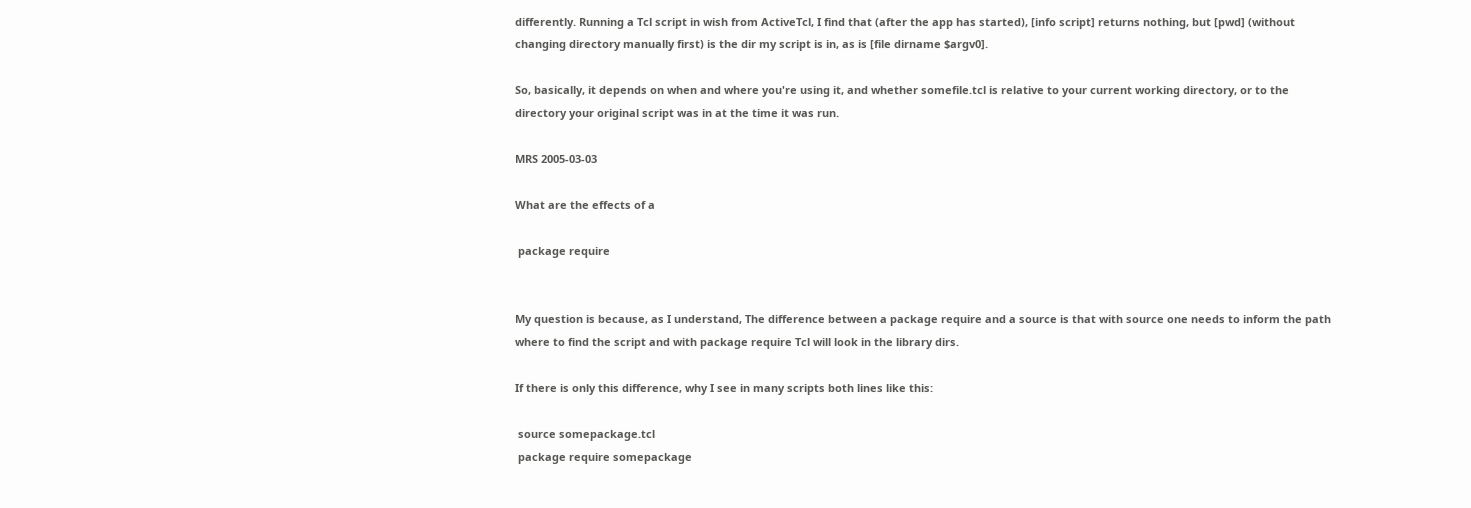differently. Running a Tcl script in wish from ActiveTcl, I find that (after the app has started), [info script] returns nothing, but [pwd] (without changing directory manually first) is the dir my script is in, as is [file dirname $argv0].

So, basically, it depends on when and where you're using it, and whether somefile.tcl is relative to your current working directory, or to the directory your original script was in at the time it was run.

MRS 2005-03-03

What are the effects of a

 package require


My question is because, as I understand, The difference between a package require and a source is that with source one needs to inform the path where to find the script and with package require Tcl will look in the library dirs.

If there is only this difference, why I see in many scripts both lines like this:

 source somepackage.tcl
 package require somepackage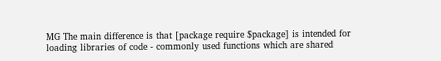MG The main difference is that [package require $package] is intended for loading libraries of code - commonly used functions which are shared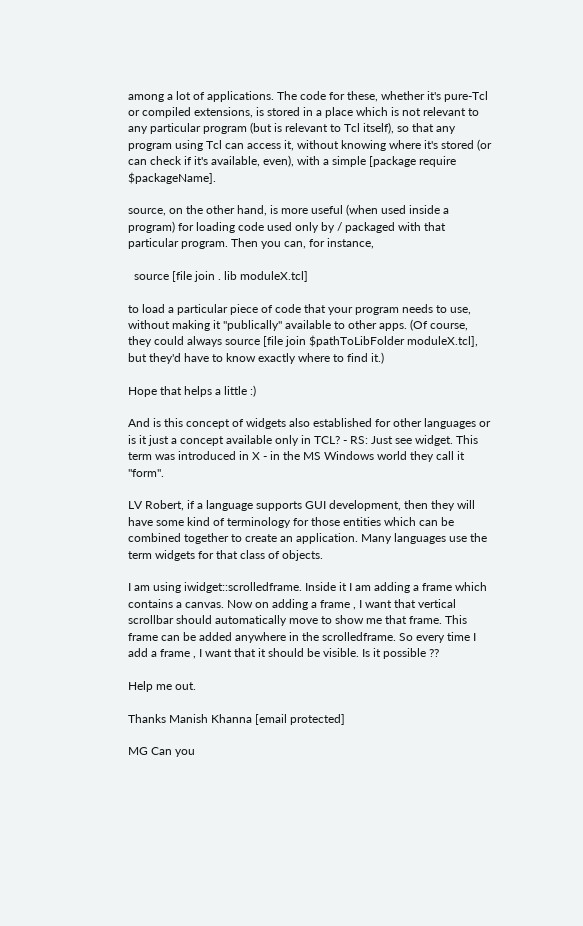among a lot of applications. The code for these, whether it's pure-Tcl or compiled extensions, is stored in a place which is not relevant to any particular program (but is relevant to Tcl itself), so that any program using Tcl can access it, without knowing where it's stored (or can check if it's available, even), with a simple [package require $packageName].

source, on the other hand, is more useful (when used inside a program) for loading code used only by / packaged with that particular program. Then you can, for instance,

  source [file join . lib moduleX.tcl]

to load a particular piece of code that your program needs to use, without making it "publically" available to other apps. (Of course, they could always source [file join $pathToLibFolder moduleX.tcl], but they'd have to know exactly where to find it.)

Hope that helps a little :)

And is this concept of widgets also established for other languages or is it just a concept available only in TCL? - RS: Just see widget. This term was introduced in X - in the MS Windows world they call it "form".

LV Robert, if a language supports GUI development, then they will have some kind of terminology for those entities which can be combined together to create an application. Many languages use the term widgets for that class of objects.

I am using iwidget::scrolledframe. Inside it I am adding a frame which contains a canvas. Now on adding a frame , I want that vertical scrollbar should automatically move to show me that frame. This frame can be added anywhere in the scrolledframe. So every time I add a frame , I want that it should be visible. Is it possible ??

Help me out.

Thanks Manish Khanna [email protected]

MG Can you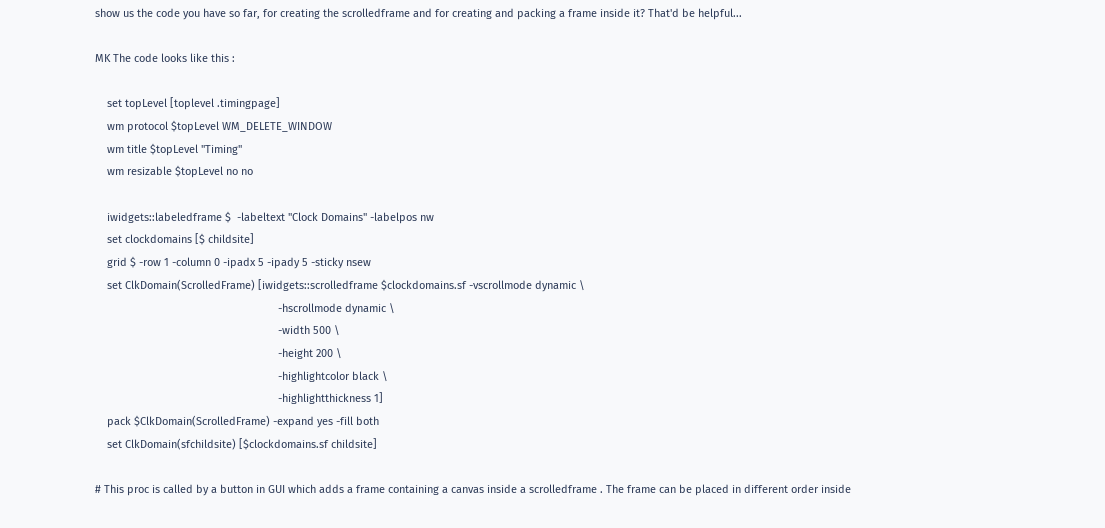show us the code you have so far, for creating the scrolledframe and for creating and packing a frame inside it? That'd be helpful...

MK The code looks like this :

    set topLevel [toplevel .timingpage]
    wm protocol $topLevel WM_DELETE_WINDOW
    wm title $topLevel "Timing"
    wm resizable $topLevel no no

    iwidgets::labeledframe $  -labeltext "Clock Domains" -labelpos nw
    set clockdomains [$ childsite]
    grid $ -row 1 -column 0 -ipadx 5 -ipady 5 -sticky nsew
    set ClkDomain(ScrolledFrame) [iwidgets::scrolledframe $clockdomains.sf -vscrollmode dynamic \
                                                             -hscrollmode dynamic \
                                                             -width 500 \
                                                             -height 200 \
                                                             -highlightcolor black \
                                                             -highlightthickness 1]
    pack $ClkDomain(ScrolledFrame) -expand yes -fill both
    set ClkDomain(sfchildsite) [$clockdomains.sf childsite]

# This proc is called by a button in GUI which adds a frame containing a canvas inside a scrolledframe . The frame can be placed in different order inside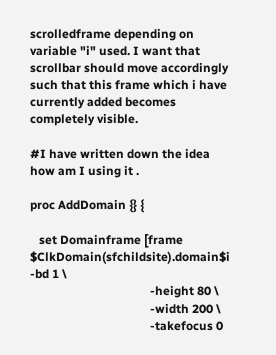scrolledframe depending on variable "i" used. I want that scrollbar should move accordingly such that this frame which i have currently added becomes completely visible.

#I have written down the idea how am I using it .

proc AddDomain {} {

   set Domainframe [frame $ClkDomain(sfchildsite).domain$i -bd 1 \
                                        -height 80 \
                                        -width 200 \
                                        -takefocus 0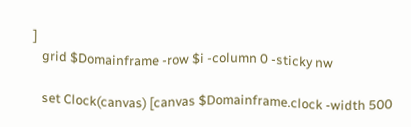]
   grid $Domainframe -row $i -column 0 -sticky nw

   set Clock(canvas) [canvas $Domainframe.clock -width 500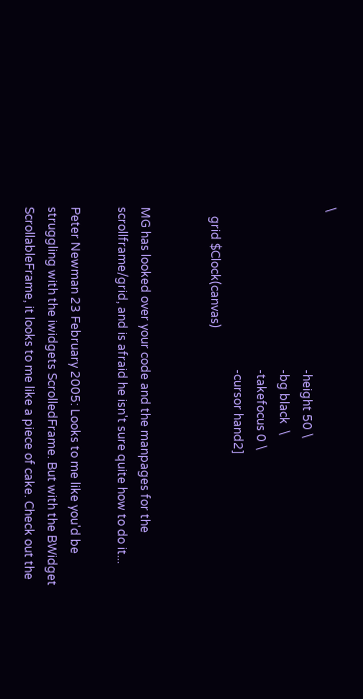\
                                                      -height 50 \
                                                      -bg black  \
                                                      -takefocus 0 \
                                                      -cursor hand2]
   grid $Clock(canvas)


MG has looked over your code and the manpages for the scrollframe/grid, and is afraid he isn't sure quite how to do it...

Peter Newman 23 February 2005: Looks to me like you'd be struggling with the iwidgets ScrolledFrame. But with the BWidget ScrollableFrame, it looks to me like a piece of cake. Check out the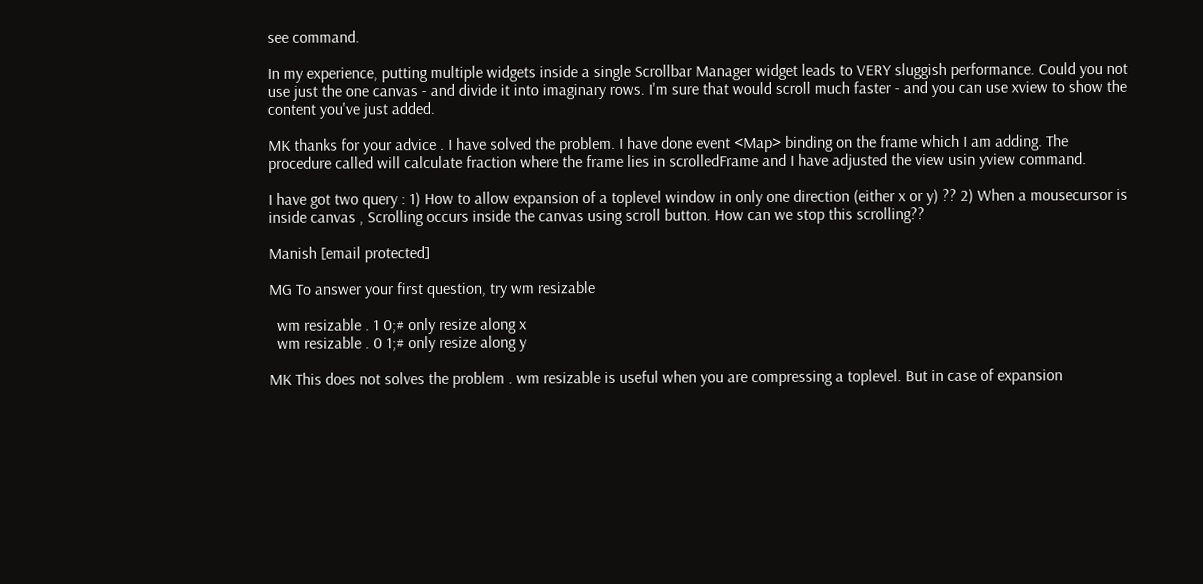see command.

In my experience, putting multiple widgets inside a single Scrollbar Manager widget leads to VERY sluggish performance. Could you not use just the one canvas - and divide it into imaginary rows. I'm sure that would scroll much faster - and you can use xview to show the content you've just added.

MK thanks for your advice . I have solved the problem. I have done event <Map> binding on the frame which I am adding. The procedure called will calculate fraction where the frame lies in scrolledFrame and I have adjusted the view usin yview command.

I have got two query : 1) How to allow expansion of a toplevel window in only one direction (either x or y) ?? 2) When a mousecursor is inside canvas , Scrolling occurs inside the canvas using scroll button. How can we stop this scrolling??

Manish [email protected]

MG To answer your first question, try wm resizable

  wm resizable . 1 0;# only resize along x
  wm resizable . 0 1;# only resize along y

MK This does not solves the problem . wm resizable is useful when you are compressing a toplevel. But in case of expansion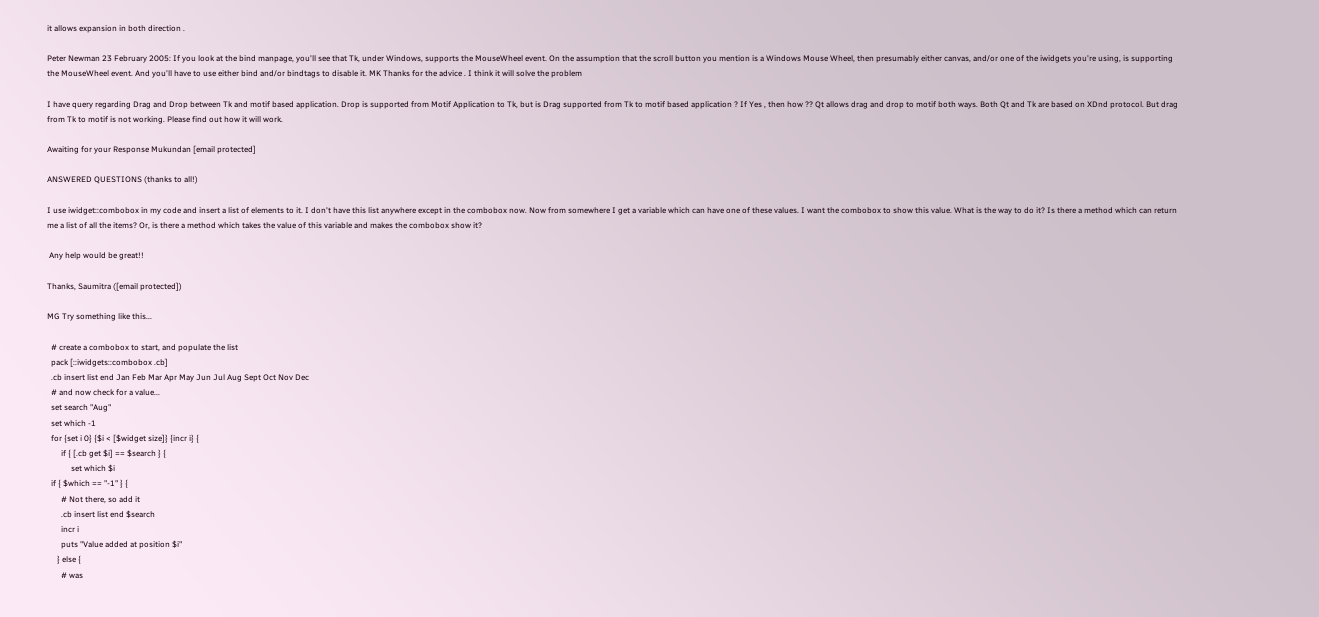it allows expansion in both direction .

Peter Newman 23 February 2005: If you look at the bind manpage, you'll see that Tk, under Windows, supports the MouseWheel event. On the assumption that the scroll button you mention is a Windows Mouse Wheel, then presumably either canvas, and/or one of the iwidgets you're using, is supporting the MouseWheel event. And you'll have to use either bind and/or bindtags to disable it. MK Thanks for the advice . I think it will solve the problem

I have query regarding Drag and Drop between Tk and motif based application. Drop is supported from Motif Application to Tk, but is Drag supported from Tk to motif based application ? If Yes , then how ?? Qt allows drag and drop to motif both ways. Both Qt and Tk are based on XDnd protocol. But drag from Tk to motif is not working. Please find out how it will work.

Awaiting for your Response Mukundan [email protected]

ANSWERED QUESTIONS (thanks to all!)

I use iwidget::combobox in my code and insert a list of elements to it. I don't have this list anywhere except in the combobox now. Now from somewhere I get a variable which can have one of these values. I want the combobox to show this value. What is the way to do it? Is there a method which can return me a list of all the items? Or, is there a method which takes the value of this variable and makes the combobox show it?

 Any help would be great!!

Thanks, Saumitra ([email protected])

MG Try something like this...

  # create a combobox to start, and populate the list
  pack [::iwidgets::combobox .cb]
  .cb insert list end Jan Feb Mar Apr May Jun Jul Aug Sept Oct Nov Dec
  # and now check for a value...
  set search "Aug"
  set which -1
  for {set i 0} {$i < [$widget size]} {incr i} {
       if { [.cb get $i] == $search } {
            set which $i
  if { $which == "-1" } {
       # Not there, so add it
       .cb insert list end $search
       incr i
       puts "Value added at position $i"
     } else {
       # was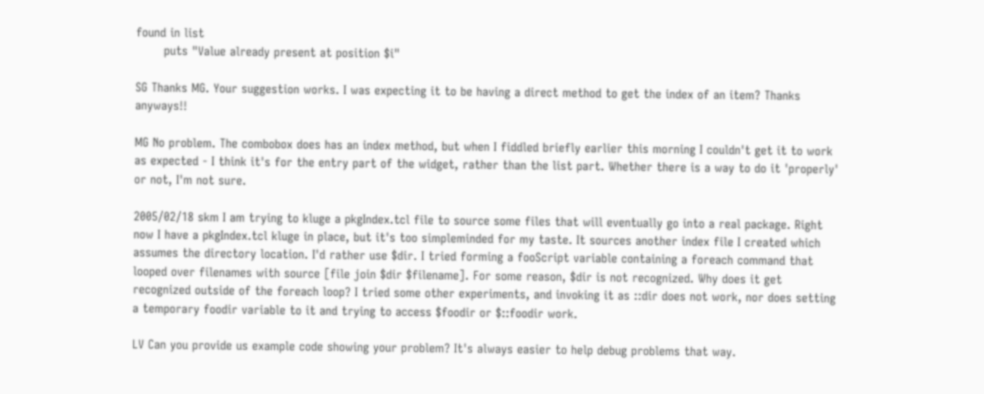found in list
       puts "Value already present at position $i"

SG Thanks MG. Your suggestion works. I was expecting it to be having a direct method to get the index of an item? Thanks anyways!!

MG No problem. The combobox does has an index method, but when I fiddled briefly earlier this morning I couldn't get it to work as expected - I think it's for the entry part of the widget, rather than the list part. Whether there is a way to do it 'properly' or not, I'm not sure.

2005/02/18 skm I am trying to kluge a pkgIndex.tcl file to source some files that will eventually go into a real package. Right now I have a pkgIndex.tcl kluge in place, but it's too simpleminded for my taste. It sources another index file I created which assumes the directory location. I'd rather use $dir. I tried forming a fooScript variable containing a foreach command that looped over filenames with source [file join $dir $filename]. For some reason, $dir is not recognized. Why does it get recognized outside of the foreach loop? I tried some other experiments, and invoking it as ::dir does not work, nor does setting a temporary foodir variable to it and trying to access $foodir or $::foodir work.

LV Can you provide us example code showing your problem? It's always easier to help debug problems that way.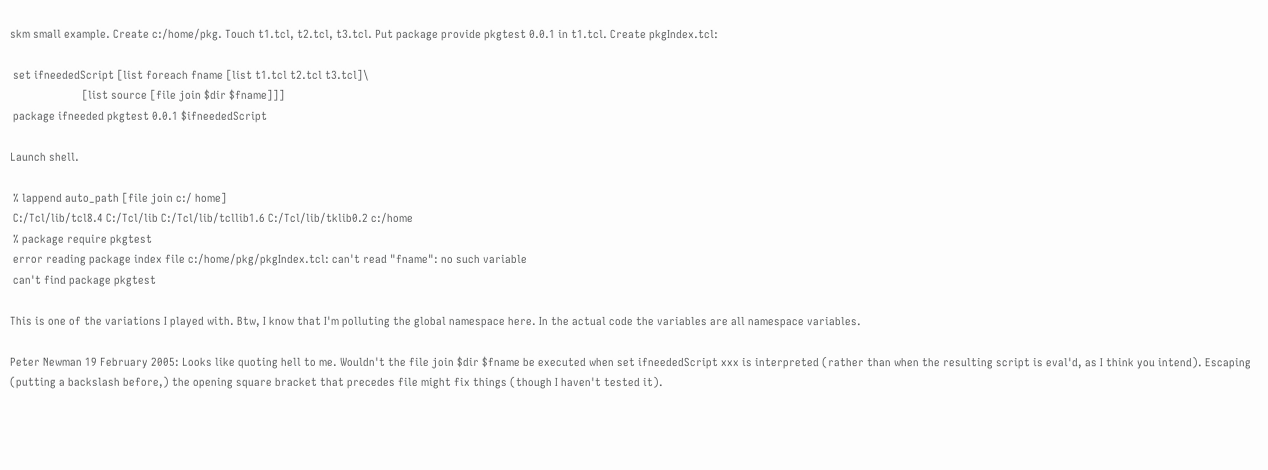skm small example. Create c:/home/pkg. Touch t1.tcl, t2.tcl, t3.tcl. Put package provide pkgtest 0.0.1 in t1.tcl. Create pkgIndex.tcl:

 set ifneededScript [list foreach fname [list t1.tcl t2.tcl t3.tcl]\
                        [list source [file join $dir $fname]]]
 package ifneeded pkgtest 0.0.1 $ifneededScript

Launch shell.

 % lappend auto_path [file join c:/ home]
 C:/Tcl/lib/tcl8.4 C:/Tcl/lib C:/Tcl/lib/tcllib1.6 C:/Tcl/lib/tklib0.2 c:/home
 % package require pkgtest
 error reading package index file c:/home/pkg/pkgIndex.tcl: can't read "fname": no such variable
 can't find package pkgtest

This is one of the variations I played with. Btw, I know that I'm polluting the global namespace here. In the actual code the variables are all namespace variables.

Peter Newman 19 February 2005: Looks like quoting hell to me. Wouldn't the file join $dir $fname be executed when set ifneededScript xxx is interpreted (rather than when the resulting script is eval'd, as I think you intend). Escaping (putting a backslash before,) the opening square bracket that precedes file might fix things (though I haven't tested it).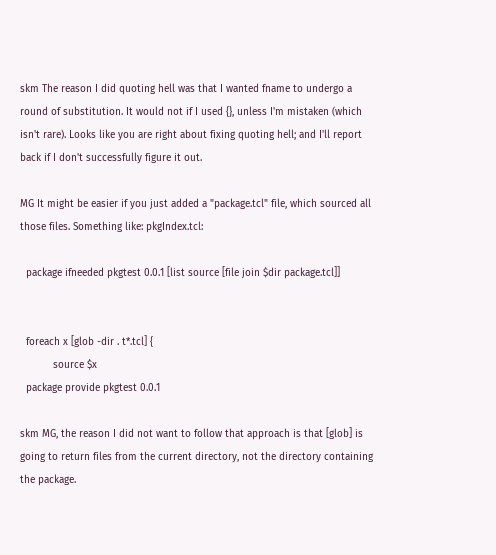skm The reason I did quoting hell was that I wanted fname to undergo a round of substitution. It would not if I used {}, unless I'm mistaken (which isn't rare). Looks like you are right about fixing quoting hell; and I'll report back if I don't successfully figure it out.

MG It might be easier if you just added a "package.tcl" file, which sourced all those files. Something like: pkgIndex.tcl:

  package ifneeded pkgtest 0.0.1 [list source [file join $dir package.tcl]]


  foreach x [glob -dir . t*.tcl] {
           source $x
  package provide pkgtest 0.0.1

skm MG, the reason I did not want to follow that approach is that [glob] is going to return files from the current directory, not the directory containing the package.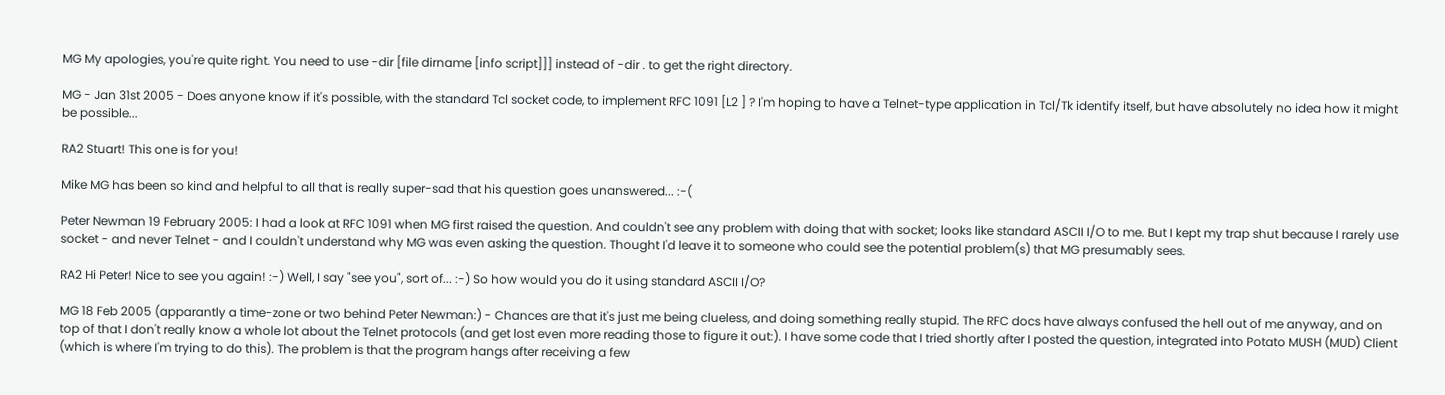MG My apologies, you're quite right. You need to use -dir [file dirname [info script]]] instead of -dir . to get the right directory.

MG - Jan 31st 2005 - Does anyone know if it's possible, with the standard Tcl socket code, to implement RFC 1091 [L2 ] ? I'm hoping to have a Telnet-type application in Tcl/Tk identify itself, but have absolutely no idea how it might be possible...

RA2 Stuart! This one is for you!

Mike MG has been so kind and helpful to all that is really super-sad that his question goes unanswered... :-(

Peter Newman 19 February 2005: I had a look at RFC 1091 when MG first raised the question. And couldn't see any problem with doing that with socket; looks like standard ASCII I/O to me. But I kept my trap shut because I rarely use socket - and never Telnet - and I couldn't understand why MG was even asking the question. Thought I'd leave it to someone who could see the potential problem(s) that MG presumably sees.

RA2 Hi Peter! Nice to see you again! :-) Well, I say "see you", sort of... :-) So how would you do it using standard ASCII I/O?

MG 18 Feb 2005 (apparantly a time-zone or two behind Peter Newman:) - Chances are that it's just me being clueless, and doing something really stupid. The RFC docs have always confused the hell out of me anyway, and on top of that I don't really know a whole lot about the Telnet protocols (and get lost even more reading those to figure it out:). I have some code that I tried shortly after I posted the question, integrated into Potato MUSH (MUD) Client (which is where I'm trying to do this). The problem is that the program hangs after receiving a few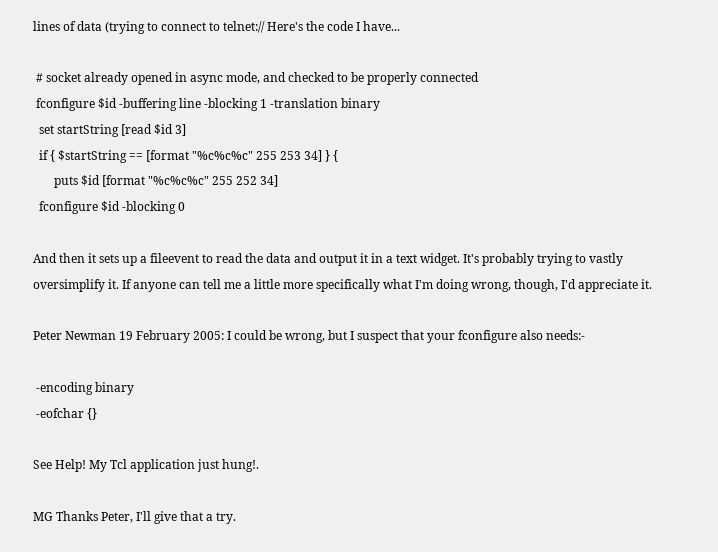lines of data (trying to connect to telnet:// Here's the code I have...

 # socket already opened in async mode, and checked to be properly connected
 fconfigure $id -buffering line -blocking 1 -translation binary
  set startString [read $id 3]
  if { $startString == [format "%c%c%c" 255 253 34] } {
       puts $id [format "%c%c%c" 255 252 34]
  fconfigure $id -blocking 0

And then it sets up a fileevent to read the data and output it in a text widget. It's probably trying to vastly oversimplify it. If anyone can tell me a little more specifically what I'm doing wrong, though, I'd appreciate it.

Peter Newman 19 February 2005: I could be wrong, but I suspect that your fconfigure also needs:-

 -encoding binary
 -eofchar {}

See Help! My Tcl application just hung!.

MG Thanks Peter, I'll give that a try.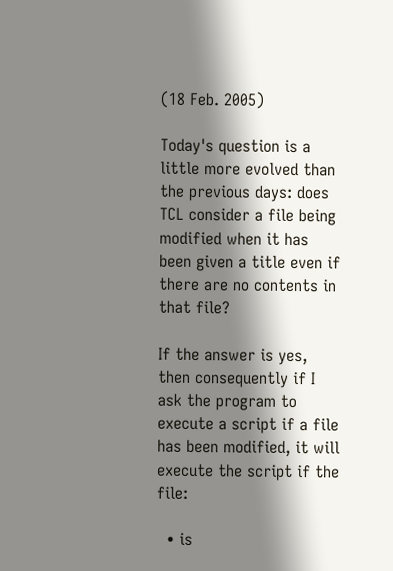(18 Feb. 2005)

Today's question is a little more evolved than the previous days: does TCL consider a file being modified when it has been given a title even if there are no contents in that file?

If the answer is yes, then consequently if I ask the program to execute a script if a file has been modified, it will execute the script if the file:

  • is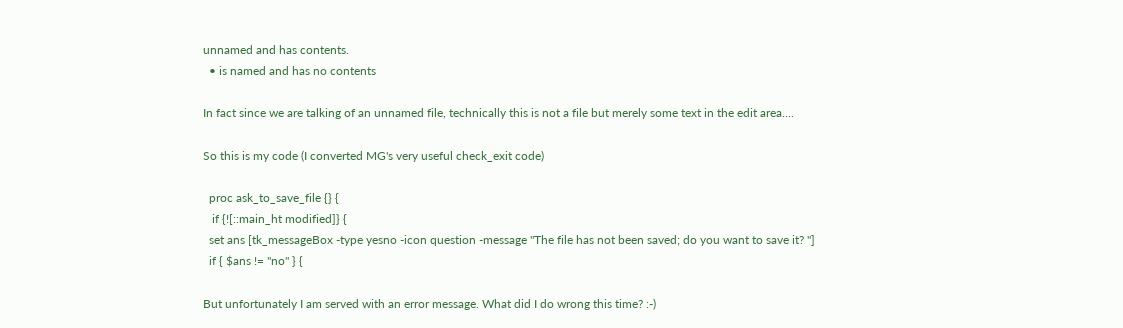unnamed and has contents.
  • is named and has no contents

In fact since we are talking of an unnamed file, technically this is not a file but merely some text in the edit area....

So this is my code (I converted MG's very useful check_exit code)

  proc ask_to_save_file {} {
   if {![::main_ht modified]} {
  set ans [tk_messageBox -type yesno -icon question -message "The file has not been saved; do you want to save it? "]
  if { $ans != "no" } {

But unfortunately I am served with an error message. What did I do wrong this time? :-)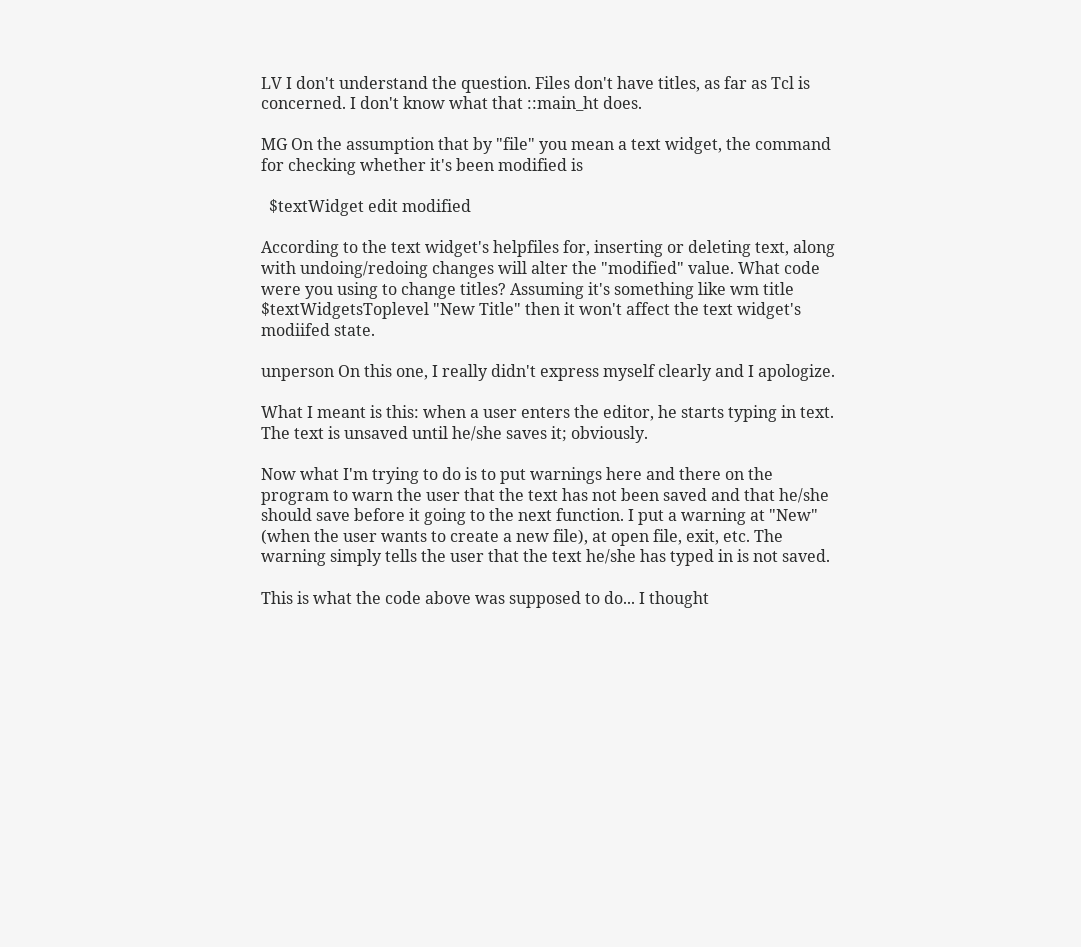LV I don't understand the question. Files don't have titles, as far as Tcl is concerned. I don't know what that ::main_ht does.

MG On the assumption that by "file" you mean a text widget, the command for checking whether it's been modified is

  $textWidget edit modified

According to the text widget's helpfiles for, inserting or deleting text, along with undoing/redoing changes will alter the "modified" value. What code were you using to change titles? Assuming it's something like wm title $textWidgetsToplevel "New Title" then it won't affect the text widget's modiifed state.

unperson On this one, I really didn't express myself clearly and I apologize.

What I meant is this: when a user enters the editor, he starts typing in text. The text is unsaved until he/she saves it; obviously.

Now what I'm trying to do is to put warnings here and there on the program to warn the user that the text has not been saved and that he/she should save before it going to the next function. I put a warning at "New" (when the user wants to create a new file), at open file, exit, etc. The warning simply tells the user that the text he/she has typed in is not saved.

This is what the code above was supposed to do... I thought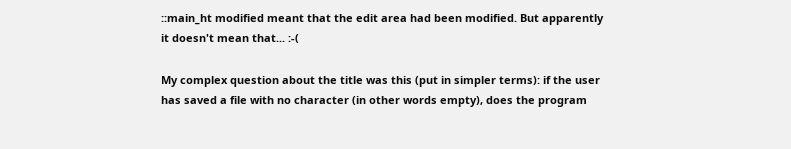::main_ht modified meant that the edit area had been modified. But apparently it doesn't mean that... :-(

My complex question about the title was this (put in simpler terms): if the user has saved a file with no character (in other words empty), does the program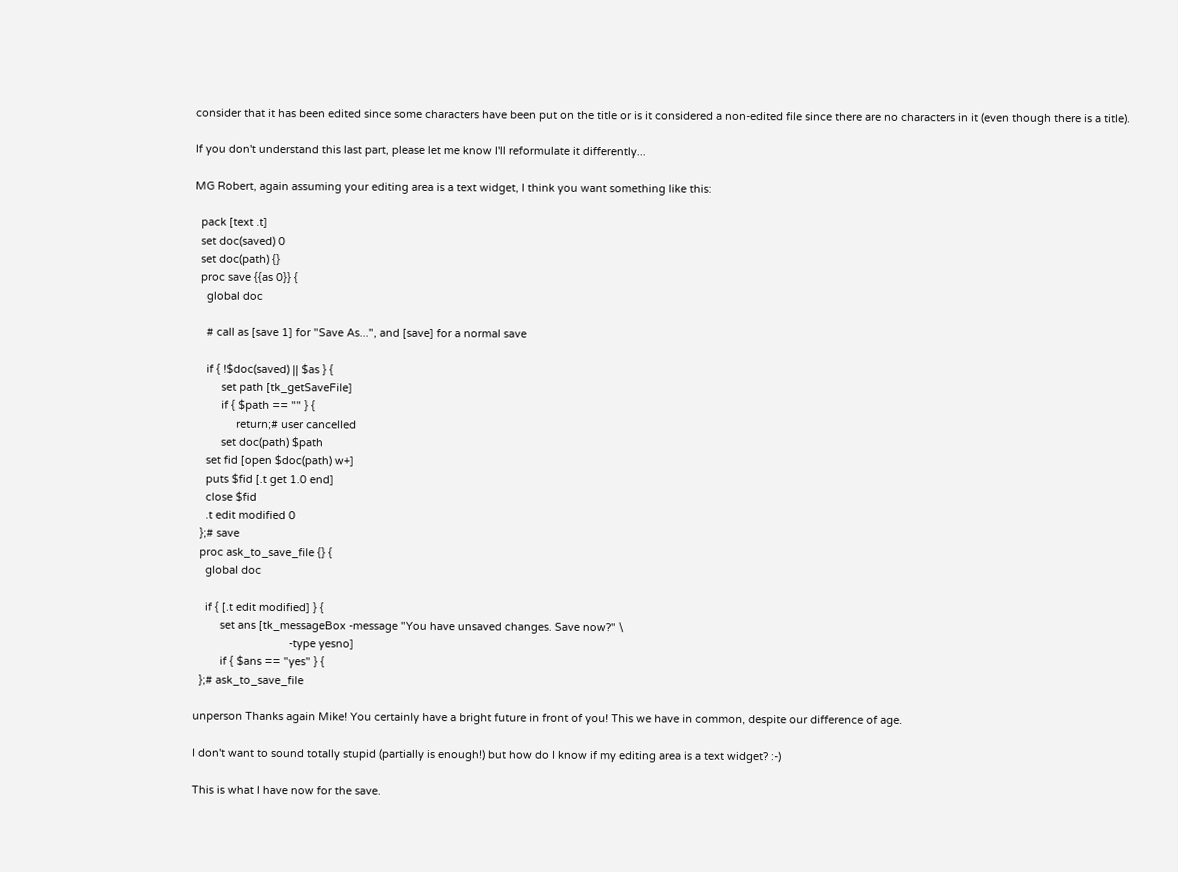consider that it has been edited since some characters have been put on the title or is it considered a non-edited file since there are no characters in it (even though there is a title).

If you don't understand this last part, please let me know I'll reformulate it differently...

MG Robert, again assuming your editing area is a text widget, I think you want something like this:

  pack [text .t]
  set doc(saved) 0
  set doc(path) {}
  proc save {{as 0}} {
    global doc

    # call as [save 1] for "Save As...", and [save] for a normal save

    if { !$doc(saved) || $as } {
         set path [tk_getSaveFile]
         if { $path == "" } {
              return;# user cancelled
         set doc(path) $path
    set fid [open $doc(path) w+]
    puts $fid [.t get 1.0 end]
    close $fid
    .t edit modified 0
  };# save
  proc ask_to_save_file {} {
    global doc

    if { [.t edit modified] } {
         set ans [tk_messageBox -message "You have unsaved changes. Save now?" \
                                -type yesno]
         if { $ans == "yes" } {
  };# ask_to_save_file

unperson Thanks again Mike! You certainly have a bright future in front of you! This we have in common, despite our difference of age.

I don't want to sound totally stupid (partially is enough!) but how do I know if my editing area is a text widget? :-)

This is what I have now for the save.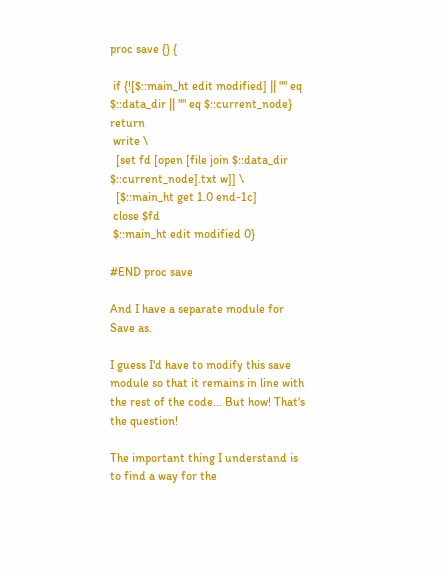proc save {} {

 if {![$::main_ht edit modified] || "" eq $::data_dir || "" eq $::current_node} return
 write \
  [set fd [open [file join $::data_dir $::current_node].txt w]] \
  [$::main_ht get 1.0 end-1c]
 close $fd
 $::main_ht edit modified 0}

#END proc save

And I have a separate module for Save as.

I guess I'd have to modify this save module so that it remains in line with the rest of the code... But how! That's the question!

The important thing I understand is to find a way for the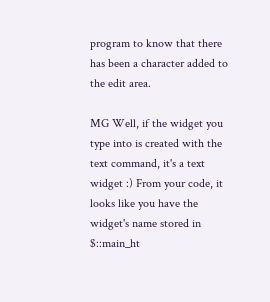program to know that there has been a character added to the edit area.

MG Well, if the widget you type into is created with the text command, it's a text widget :) From your code, it looks like you have the widget's name stored in $::main_ht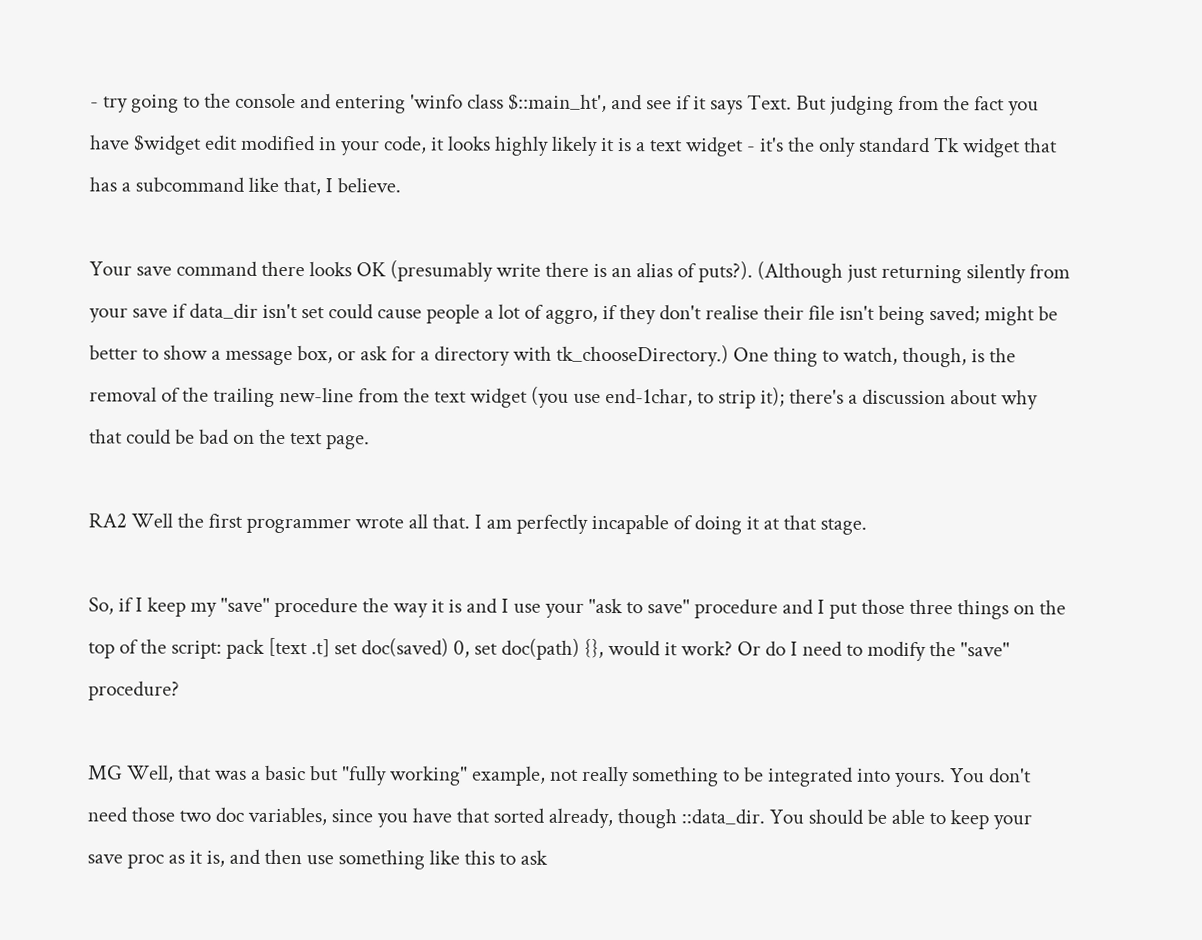- try going to the console and entering 'winfo class $::main_ht', and see if it says Text. But judging from the fact you have $widget edit modified in your code, it looks highly likely it is a text widget - it's the only standard Tk widget that has a subcommand like that, I believe.

Your save command there looks OK (presumably write there is an alias of puts?). (Although just returning silently from your save if data_dir isn't set could cause people a lot of aggro, if they don't realise their file isn't being saved; might be better to show a message box, or ask for a directory with tk_chooseDirectory.) One thing to watch, though, is the removal of the trailing new-line from the text widget (you use end-1char, to strip it); there's a discussion about why that could be bad on the text page.

RA2 Well the first programmer wrote all that. I am perfectly incapable of doing it at that stage.

So, if I keep my "save" procedure the way it is and I use your "ask to save" procedure and I put those three things on the top of the script: pack [text .t] set doc(saved) 0, set doc(path) {}, would it work? Or do I need to modify the "save" procedure?

MG Well, that was a basic but "fully working" example, not really something to be integrated into yours. You don't need those two doc variables, since you have that sorted already, though ::data_dir. You should be able to keep your save proc as it is, and then use something like this to ask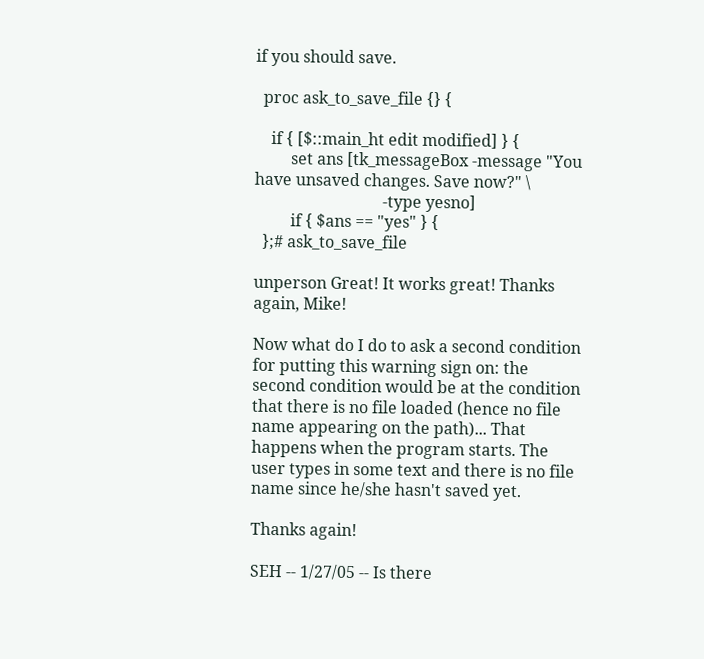if you should save.

  proc ask_to_save_file {} {

    if { [$::main_ht edit modified] } {
         set ans [tk_messageBox -message "You have unsaved changes. Save now?" \
                                -type yesno]
         if { $ans == "yes" } {
  };# ask_to_save_file

unperson Great! It works great! Thanks again, Mike!

Now what do I do to ask a second condition for putting this warning sign on: the second condition would be at the condition that there is no file loaded (hence no file name appearing on the path)... That happens when the program starts. The user types in some text and there is no file name since he/she hasn't saved yet.

Thanks again!

SEH -- 1/27/05 -- Is there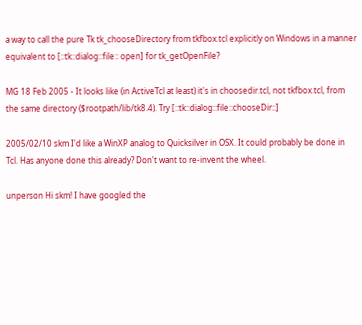a way to call the pure Tk tk_chooseDirectory from tkfbox.tcl explicitly on Windows in a manner equivalent to [::tk::dialog::file:: open] for tk_getOpenFile?

MG 18 Feb 2005 - It looks like (in ActiveTcl at least) it's in choosedir.tcl, not tkfbox.tcl, from the same directory ($rootpath/lib/tk8.4). Try [::tk::dialog::file::chooseDir::]

2005/02/10 skm I'd like a WinXP analog to Quicksilver in OSX. It could probably be done in Tcl. Has anyone done this already? Don't want to re-invent the wheel.

unperson Hi skm! I have googled the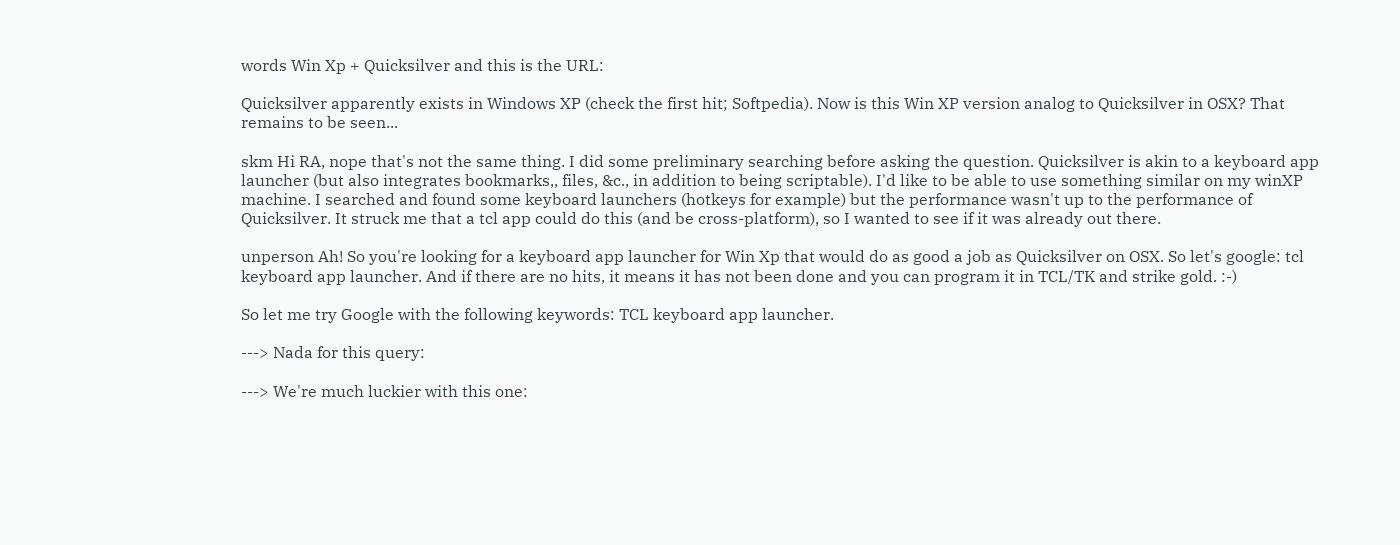words Win Xp + Quicksilver and this is the URL:

Quicksilver apparently exists in Windows XP (check the first hit; Softpedia). Now is this Win XP version analog to Quicksilver in OSX? That remains to be seen...

skm Hi RA, nope that's not the same thing. I did some preliminary searching before asking the question. Quicksilver is akin to a keyboard app launcher (but also integrates bookmarks,, files, &c., in addition to being scriptable). I'd like to be able to use something similar on my winXP machine. I searched and found some keyboard launchers (hotkeys for example) but the performance wasn't up to the performance of Quicksilver. It struck me that a tcl app could do this (and be cross-platform), so I wanted to see if it was already out there.

unperson Ah! So you're looking for a keyboard app launcher for Win Xp that would do as good a job as Quicksilver on OSX. So let's google: tcl keyboard app launcher. And if there are no hits, it means it has not been done and you can program it in TCL/TK and strike gold. :-)

So let me try Google with the following keywords: TCL keyboard app launcher.

---> Nada for this query:

---> We're much luckier with this one: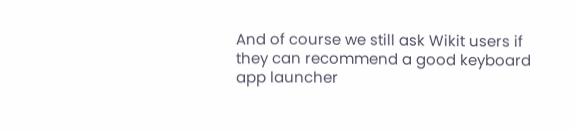And of course we still ask Wikit users if they can recommend a good keyboard app launcher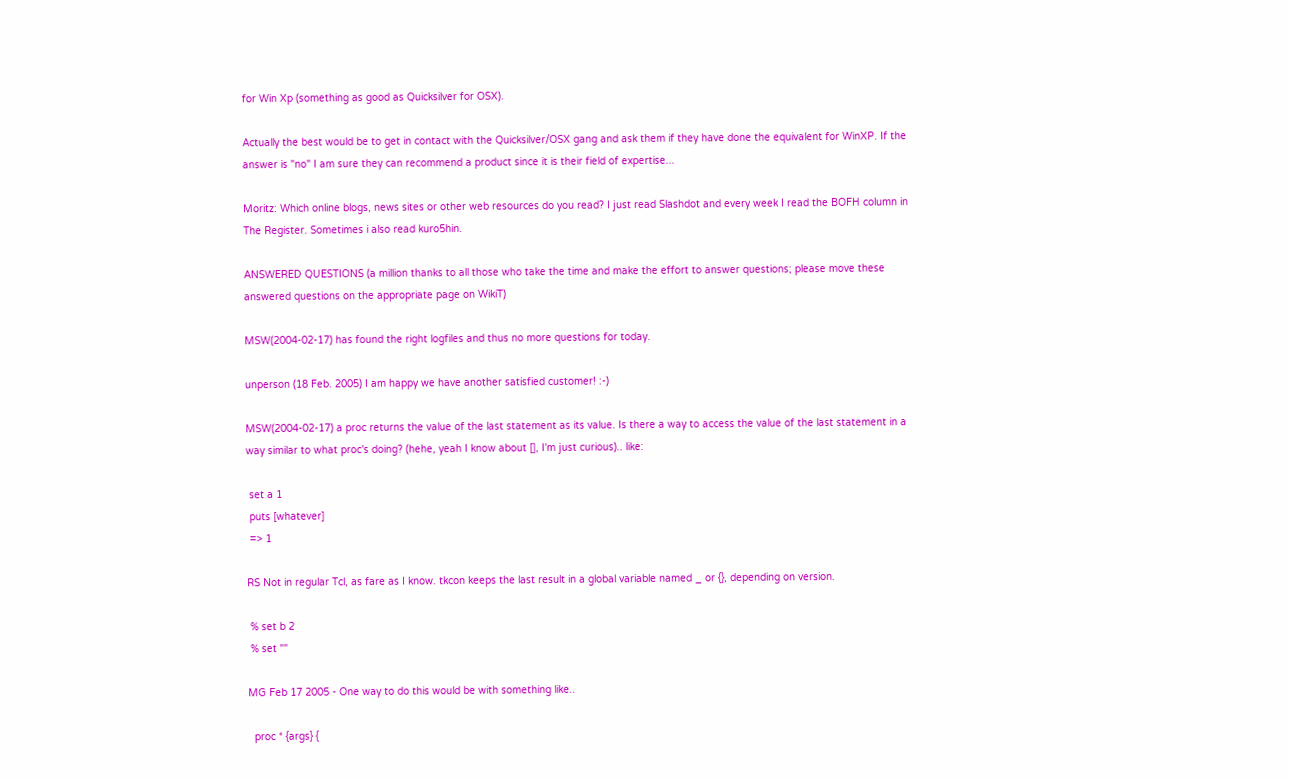for Win Xp (something as good as Quicksilver for OSX).

Actually the best would be to get in contact with the Quicksilver/OSX gang and ask them if they have done the equivalent for WinXP. If the answer is "no" I am sure they can recommend a product since it is their field of expertise...

Moritz: Which online blogs, news sites or other web resources do you read? I just read Slashdot and every week I read the BOFH column in The Register. Sometimes i also read kuro5hin.

ANSWERED QUESTIONS (a million thanks to all those who take the time and make the effort to answer questions; please move these answered questions on the appropriate page on WikiT)

MSW(2004-02-17) has found the right logfiles and thus no more questions for today.

unperson (18 Feb. 2005) I am happy we have another satisfied customer! :-)

MSW(2004-02-17) a proc returns the value of the last statement as its value. Is there a way to access the value of the last statement in a way similar to what proc's doing? (hehe, yeah I know about [], I'm just curious).. like:

 set a 1
 puts [whatever]
 => 1

RS Not in regular Tcl, as fare as I know. tkcon keeps the last result in a global variable named _ or {}, depending on version.

 % set b 2
 % set ""

MG Feb 17 2005 - One way to do this would be with something like..

  proc * {args} {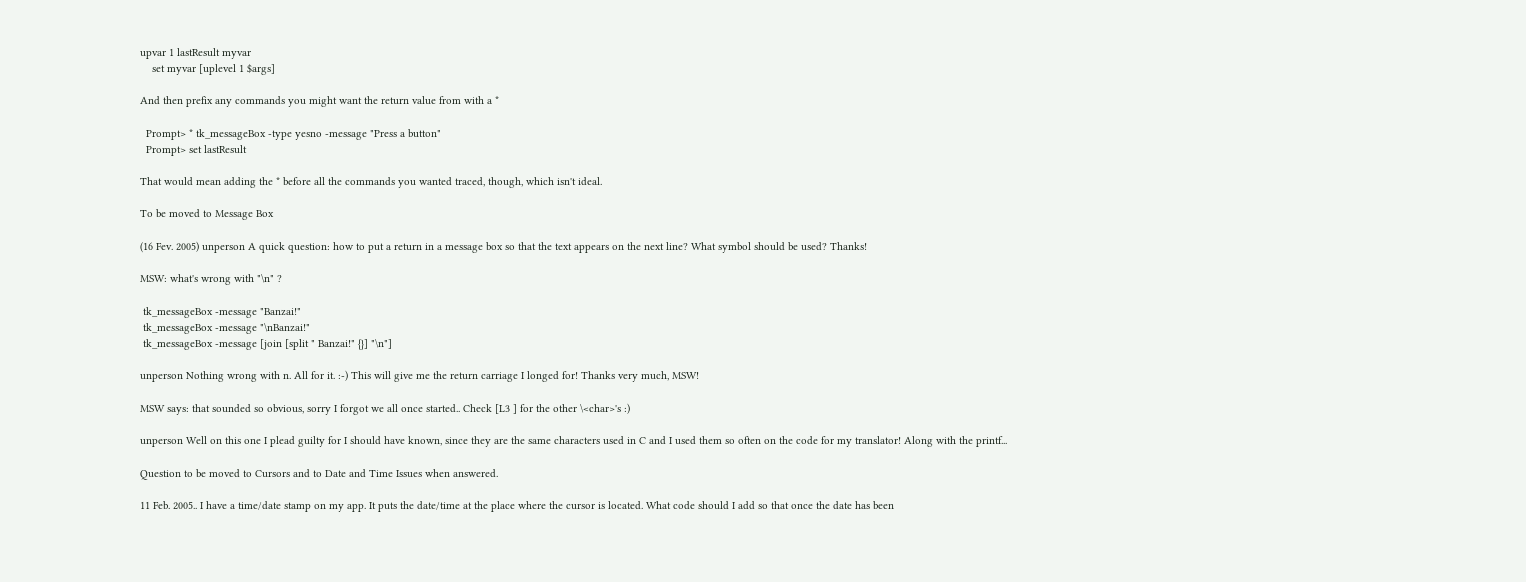upvar 1 lastResult myvar
    set myvar [uplevel 1 $args]

And then prefix any commands you might want the return value from with a *

  Prompt> * tk_messageBox -type yesno -message "Press a button"
  Prompt> set lastResult

That would mean adding the * before all the commands you wanted traced, though, which isn't ideal.

To be moved to Message Box

(16 Fev. 2005) unperson A quick question: how to put a return in a message box so that the text appears on the next line? What symbol should be used? Thanks!

MSW: what's wrong with "\n" ?

 tk_messageBox -message "Banzai!"
 tk_messageBox -message "\nBanzai!"
 tk_messageBox -message [join [split " Banzai!" {}] "\n"]

unperson Nothing wrong with n. All for it. :-) This will give me the return carriage I longed for! Thanks very much, MSW!

MSW says: that sounded so obvious, sorry I forgot we all once started.. Check [L3 ] for the other \<char>'s :)

unperson Well on this one I plead guilty for I should have known, since they are the same characters used in C and I used them so often on the code for my translator! Along with the printf...

Question to be moved to Cursors and to Date and Time Issues when answered.

11 Feb. 2005.. I have a time/date stamp on my app. It puts the date/time at the place where the cursor is located. What code should I add so that once the date has been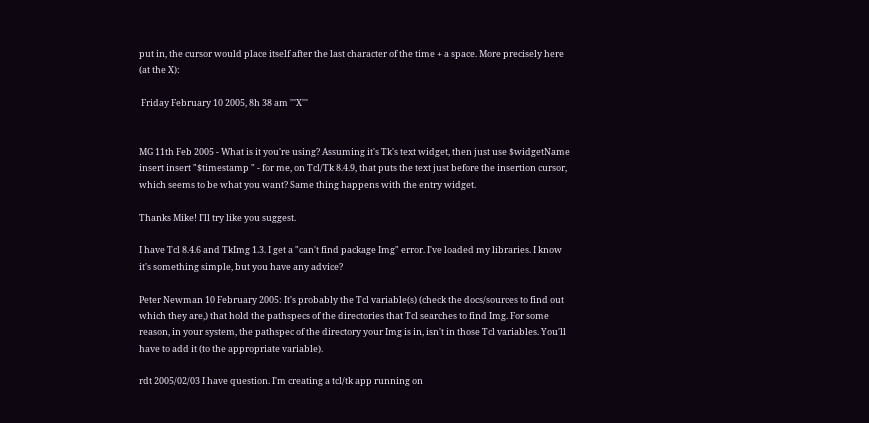put in, the cursor would place itself after the last character of the time + a space. More precisely here (at the X):

 Friday February 10 2005, 8h 38 am '''X'''


MG 11th Feb 2005 - What is it you're using? Assuming it's Tk's text widget, then just use $widgetName insert insert "$timestamp " - for me, on Tcl/Tk 8.4.9, that puts the text just before the insertion cursor, which seems to be what you want? Same thing happens with the entry widget.

Thanks Mike! I'll try like you suggest.

I have Tcl 8.4.6 and TkImg 1.3. I get a "can't find package Img" error. I've loaded my libraries. I know it's something simple, but you have any advice?

Peter Newman 10 February 2005: It's probably the Tcl variable(s) (check the docs/sources to find out which they are,) that hold the pathspecs of the directories that Tcl searches to find Img. For some reason, in your system, the pathspec of the directory your Img is in, isn't in those Tcl variables. You'll have to add it (to the appropriate variable).

rdt 2005/02/03 I have question. I'm creating a tcl/tk app running on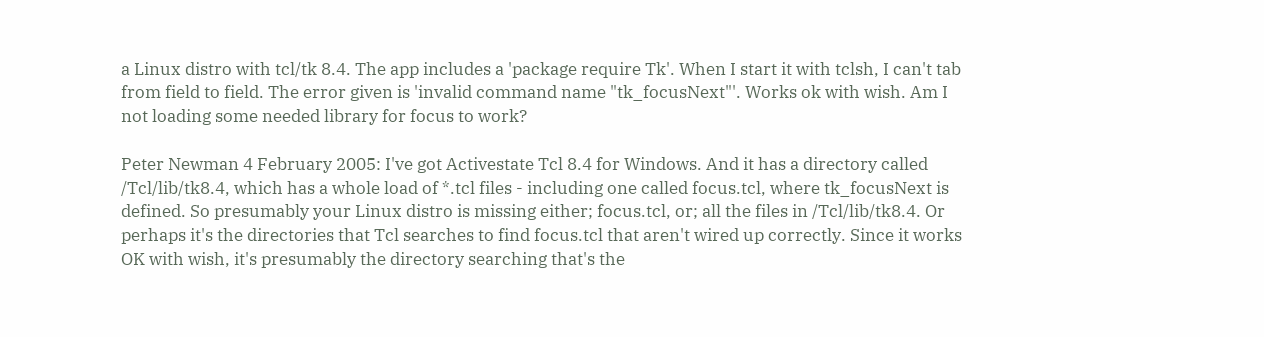a Linux distro with tcl/tk 8.4. The app includes a 'package require Tk'. When I start it with tclsh, I can't tab from field to field. The error given is 'invalid command name "tk_focusNext"'. Works ok with wish. Am I not loading some needed library for focus to work?

Peter Newman 4 February 2005: I've got Activestate Tcl 8.4 for Windows. And it has a directory called /Tcl/lib/tk8.4, which has a whole load of *.tcl files - including one called focus.tcl, where tk_focusNext is defined. So presumably your Linux distro is missing either; focus.tcl, or; all the files in /Tcl/lib/tk8.4. Or perhaps it's the directories that Tcl searches to find focus.tcl that aren't wired up correctly. Since it works OK with wish, it's presumably the directory searching that's the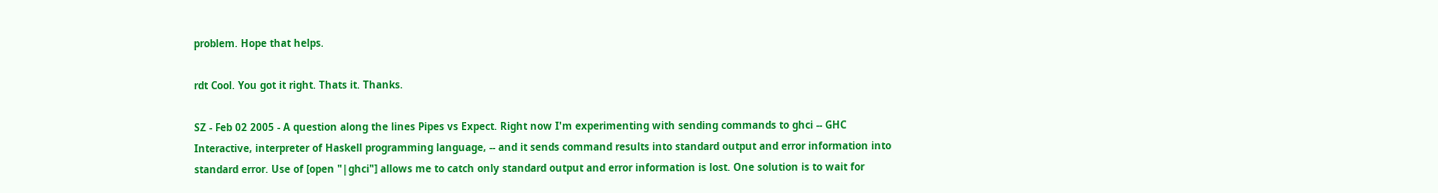problem. Hope that helps.

rdt Cool. You got it right. Thats it. Thanks.

SZ - Feb 02 2005 - A question along the lines Pipes vs Expect. Right now I'm experimenting with sending commands to ghci -- GHC Interactive, interpreter of Haskell programming language, -- and it sends command results into standard output and error information into standard error. Use of [open "|ghci"] allows me to catch only standard output and error information is lost. One solution is to wait for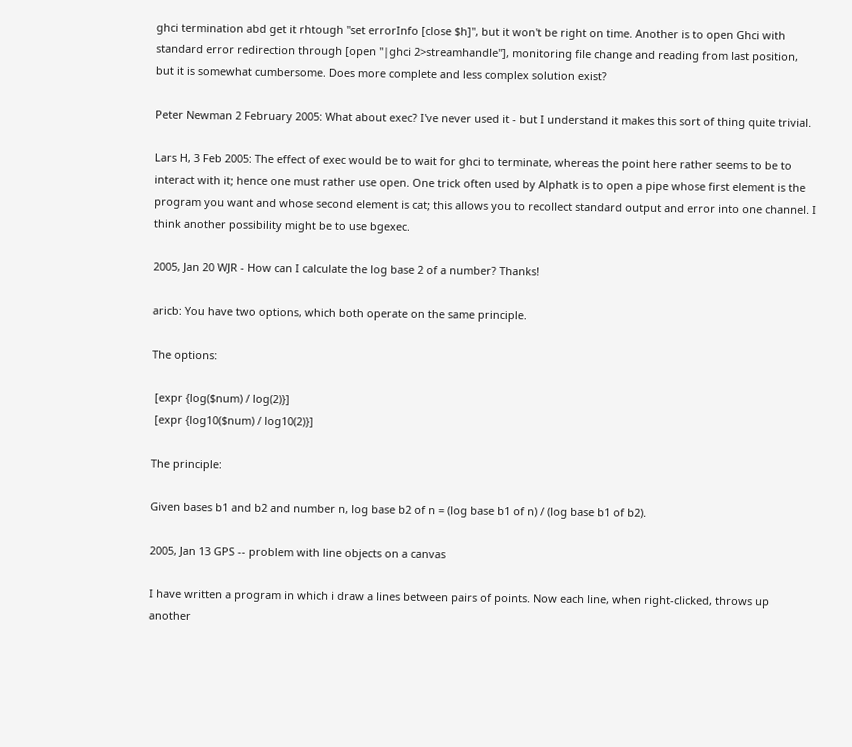ghci termination abd get it rhtough "set errorInfo [close $h]", but it won't be right on time. Another is to open Ghci with standard error redirection through [open "|ghci 2>streamhandle"], monitoring file change and reading from last position, but it is somewhat cumbersome. Does more complete and less complex solution exist?

Peter Newman 2 February 2005: What about exec? I've never used it - but I understand it makes this sort of thing quite trivial.

Lars H, 3 Feb 2005: The effect of exec would be to wait for ghci to terminate, whereas the point here rather seems to be to interact with it; hence one must rather use open. One trick often used by Alphatk is to open a pipe whose first element is the program you want and whose second element is cat; this allows you to recollect standard output and error into one channel. I think another possibility might be to use bgexec.

2005, Jan 20 WJR - How can I calculate the log base 2 of a number? Thanks!

aricb: You have two options, which both operate on the same principle.

The options:

 [expr {log($num) / log(2)}]
 [expr {log10($num) / log10(2)}]

The principle:

Given bases b1 and b2 and number n, log base b2 of n = (log base b1 of n) / (log base b1 of b2).

2005, Jan 13 GPS -- problem with line objects on a canvas

I have written a program in which i draw a lines between pairs of points. Now each line, when right-clicked, throws up another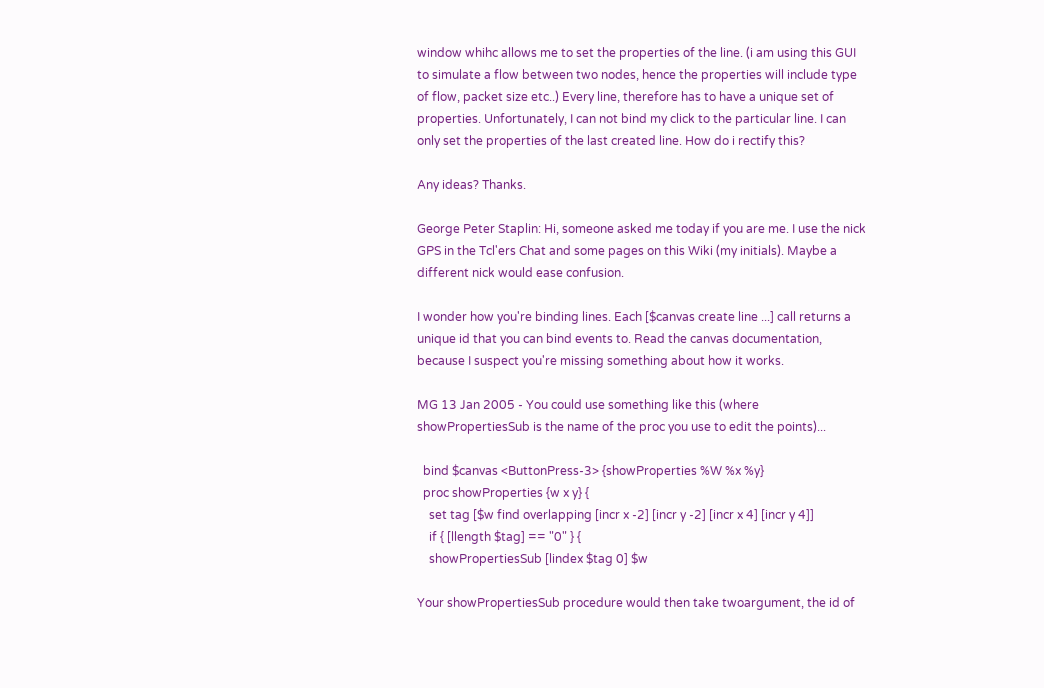window whihc allows me to set the properties of the line. (i am using this GUI to simulate a flow between two nodes, hence the properties will include type of flow, packet size etc..) Every line, therefore has to have a unique set of properties. Unfortunately, I can not bind my click to the particular line. I can only set the properties of the last created line. How do i rectify this?

Any ideas? Thanks.

George Peter Staplin: Hi, someone asked me today if you are me. I use the nick GPS in the Tcl'ers Chat and some pages on this Wiki (my initials). Maybe a different nick would ease confusion.

I wonder how you're binding lines. Each [$canvas create line ...] call returns a unique id that you can bind events to. Read the canvas documentation, because I suspect you're missing something about how it works.

MG 13 Jan 2005 - You could use something like this (where showPropertiesSub is the name of the proc you use to edit the points)...

  bind $canvas <ButtonPress-3> {showProperties %W %x %y}
  proc showProperties {w x y} {
    set tag [$w find overlapping [incr x -2] [incr y -2] [incr x 4] [incr y 4]]
    if { [llength $tag] == "0" } {
    showPropertiesSub [lindex $tag 0] $w

Your showPropertiesSub procedure would then take twoargument, the id of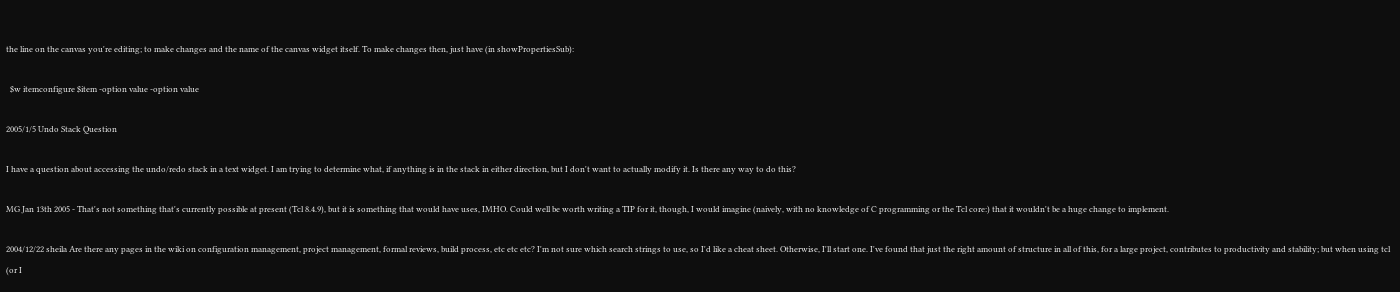the line on the canvas you're editing; to make changes and the name of the canvas widget itself. To make changes then, just have (in showPropertiesSub):

  $w itemconfigure $item -option value -option value

2005/1/5 Undo Stack Question

I have a question about accessing the undo/redo stack in a text widget. I am trying to determine what, if anything is in the stack in either direction, but I don't want to actually modify it. Is there any way to do this?

MG Jan 13th 2005 - That's not something that's currently possible at present (Tcl 8.4.9), but it is something that would have uses, IMHO. Could well be worth writing a TIP for it, though, I would imagine (naively, with no knowledge of C programming or the Tcl core:) that it wouldn't be a huge change to implement.

2004/12/22 sheila Are there any pages in the wiki on configuration management, project management, formal reviews, build process, etc etc etc? I'm not sure which search strings to use, so I'd like a cheat sheet. Otherwise, I'll start one. I've found that just the right amount of structure in all of this, for a large project, contributes to productivity and stability; but when using tcl (or I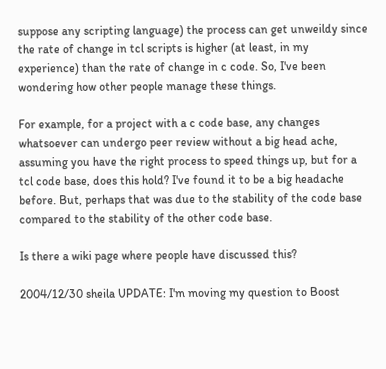suppose any scripting language) the process can get unweildy since the rate of change in tcl scripts is higher (at least, in my experience) than the rate of change in c code. So, I've been wondering how other people manage these things.

For example, for a project with a c code base, any changes whatsoever can undergo peer review without a big head ache, assuming you have the right process to speed things up, but for a tcl code base, does this hold? I've found it to be a big headache before. But, perhaps that was due to the stability of the code base compared to the stability of the other code base.

Is there a wiki page where people have discussed this?

2004/12/30 sheila UPDATE: I'm moving my question to Boost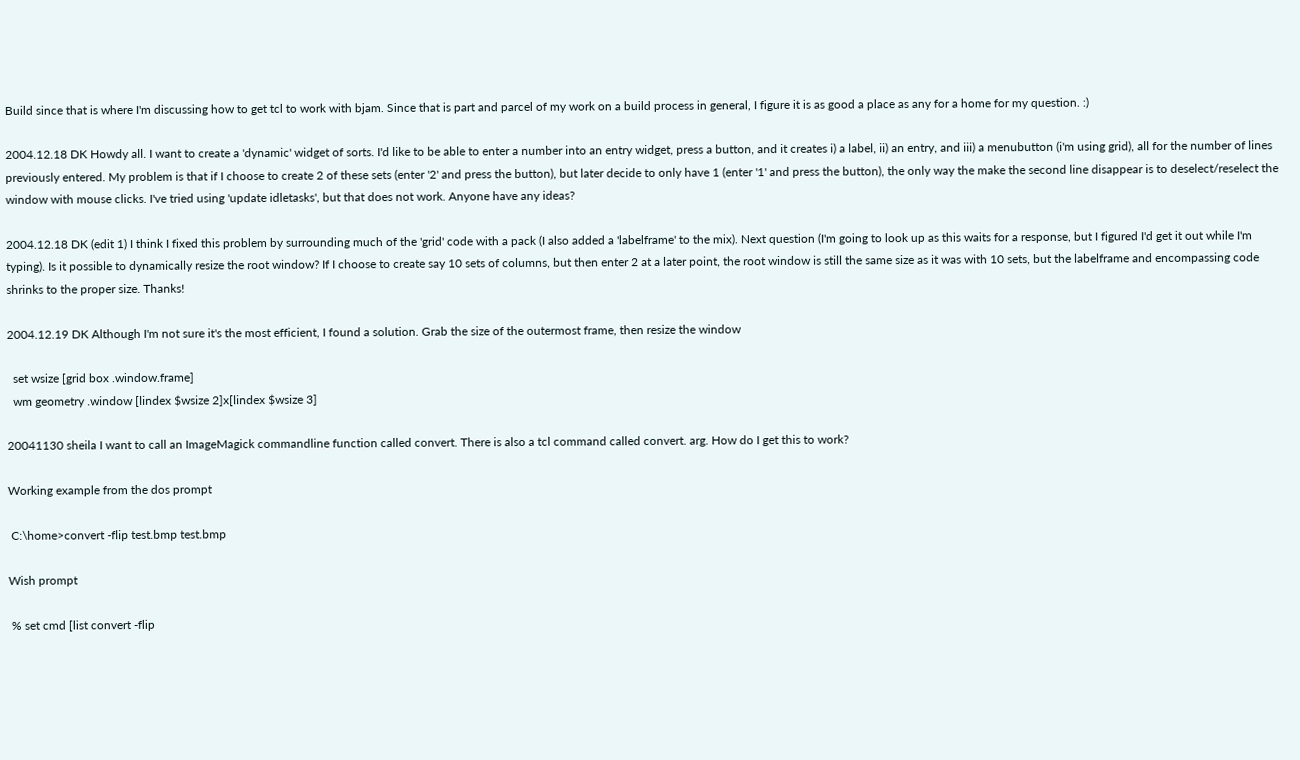Build since that is where I'm discussing how to get tcl to work with bjam. Since that is part and parcel of my work on a build process in general, I figure it is as good a place as any for a home for my question. :)

2004.12.18 DK Howdy all. I want to create a 'dynamic' widget of sorts. I'd like to be able to enter a number into an entry widget, press a button, and it creates i) a label, ii) an entry, and iii) a menubutton (i'm using grid), all for the number of lines previously entered. My problem is that if I choose to create 2 of these sets (enter '2' and press the button), but later decide to only have 1 (enter '1' and press the button), the only way the make the second line disappear is to deselect/reselect the window with mouse clicks. I've tried using 'update idletasks', but that does not work. Anyone have any ideas?

2004.12.18 DK (edit 1) I think I fixed this problem by surrounding much of the 'grid' code with a pack (I also added a 'labelframe' to the mix). Next question (I'm going to look up as this waits for a response, but I figured I'd get it out while I'm typing). Is it possible to dynamically resize the root window? If I choose to create say 10 sets of columns, but then enter 2 at a later point, the root window is still the same size as it was with 10 sets, but the labelframe and encompassing code shrinks to the proper size. Thanks!

2004.12.19 DK Although I'm not sure it's the most efficient, I found a solution. Grab the size of the outermost frame, then resize the window

  set wsize [grid box .window.frame]
  wm geometry .window [lindex $wsize 2]x[lindex $wsize 3]

20041130 sheila I want to call an ImageMagick commandline function called convert. There is also a tcl command called convert. arg. How do I get this to work?

Working example from the dos prompt

 C:\home>convert -flip test.bmp test.bmp

Wish prompt

 % set cmd [list convert -flip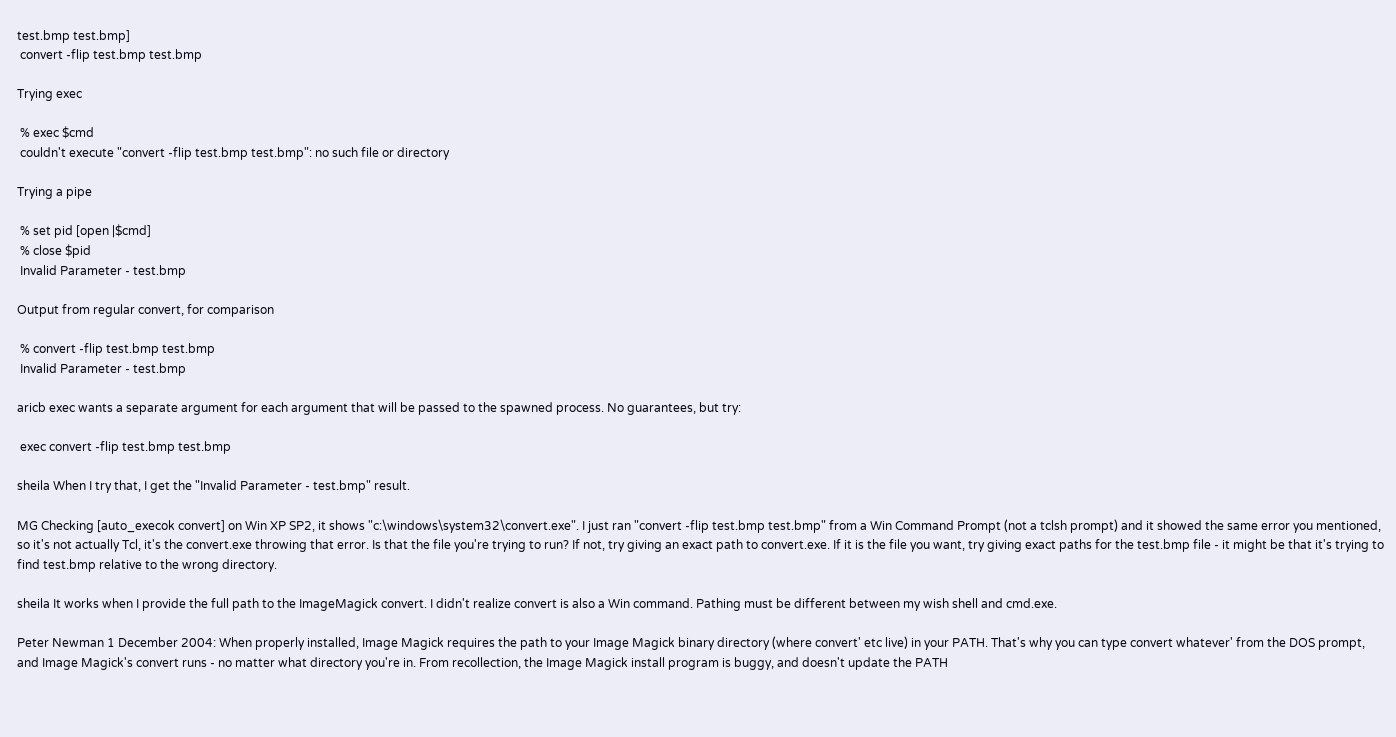test.bmp test.bmp]
 convert -flip test.bmp test.bmp

Trying exec

 % exec $cmd
 couldn't execute "convert -flip test.bmp test.bmp": no such file or directory

Trying a pipe

 % set pid [open |$cmd]
 % close $pid
 Invalid Parameter - test.bmp

Output from regular convert, for comparison

 % convert -flip test.bmp test.bmp
 Invalid Parameter - test.bmp

aricb exec wants a separate argument for each argument that will be passed to the spawned process. No guarantees, but try:

 exec convert -flip test.bmp test.bmp

sheila When I try that, I get the "Invalid Parameter - test.bmp" result.

MG Checking [auto_execok convert] on Win XP SP2, it shows "c:\windows\system32\convert.exe". I just ran "convert -flip test.bmp test.bmp" from a Win Command Prompt (not a tclsh prompt) and it showed the same error you mentioned, so it's not actually Tcl, it's the convert.exe throwing that error. Is that the file you're trying to run? If not, try giving an exact path to convert.exe. If it is the file you want, try giving exact paths for the test.bmp file - it might be that it's trying to find test.bmp relative to the wrong directory.

sheila It works when I provide the full path to the ImageMagick convert. I didn't realize convert is also a Win command. Pathing must be different between my wish shell and cmd.exe.

Peter Newman 1 December 2004: When properly installed, Image Magick requires the path to your Image Magick binary directory (where convert' etc live) in your PATH. That's why you can type convert whatever' from the DOS prompt, and Image Magick's convert runs - no matter what directory you're in. From recollection, the Image Magick install program is buggy, and doesn't update the PATH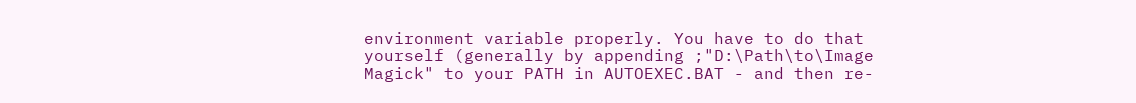environment variable properly. You have to do that yourself (generally by appending ;"D:\Path\to\Image Magick" to your PATH in AUTOEXEC.BAT - and then re-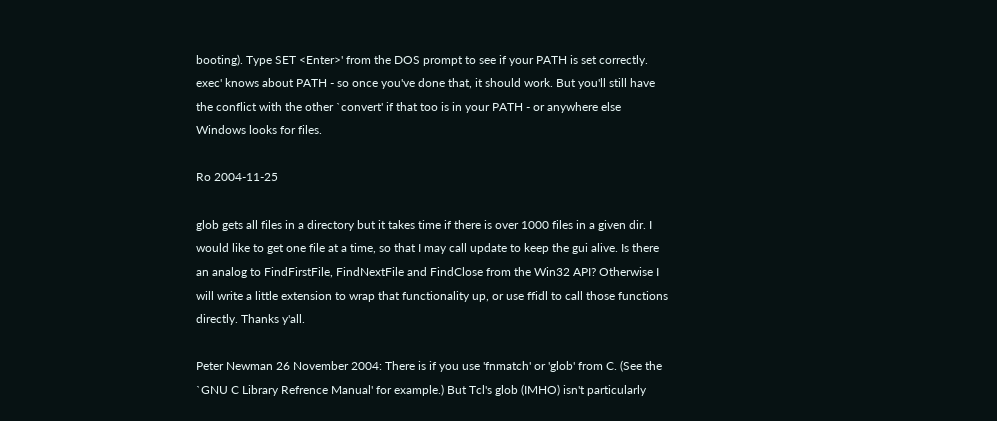booting). Type SET <Enter>' from the DOS prompt to see if your PATH is set correctly. exec' knows about PATH - so once you've done that, it should work. But you'll still have the conflict with the other `convert' if that too is in your PATH - or anywhere else Windows looks for files.

Ro 2004-11-25

glob gets all files in a directory but it takes time if there is over 1000 files in a given dir. I would like to get one file at a time, so that I may call update to keep the gui alive. Is there an analog to FindFirstFile, FindNextFile and FindClose from the Win32 API? Otherwise I will write a little extension to wrap that functionality up, or use ffidl to call those functions directly. Thanks y'all.

Peter Newman 26 November 2004: There is if you use 'fnmatch' or 'glob' from C. (See the `GNU C Library Refrence Manual' for example.) But Tcl's glob (IMHO) isn't particularly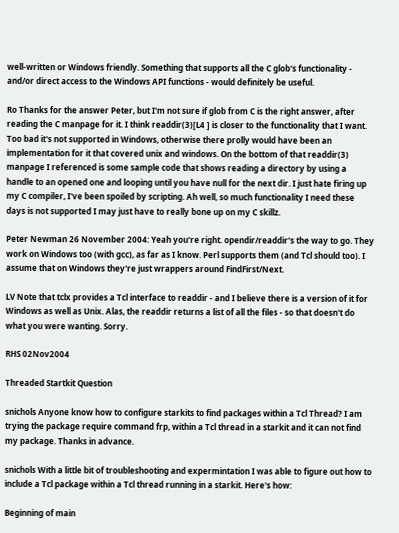well-written or Windows friendly. Something that supports all the C glob's functionality - and/or direct access to the Windows API functions - would definitely be useful.

Ro Thanks for the answer Peter, but I'm not sure if glob from C is the right answer, after reading the C manpage for it. I think readdir(3)[L4 ] is closer to the functionality that I want. Too bad it's not supported in Windows, otherwise there prolly would have been an implementation for it that covered unix and windows. On the bottom of that readdir(3) manpage I referenced is some sample code that shows reading a directory by using a handle to an opened one and looping until you have null for the next dir. I just hate firing up my C compiler, I've been spoiled by scripting. Ah well, so much functionality I need these days is not supported I may just have to really bone up on my C skillz.

Peter Newman 26 November 2004: Yeah you're right. opendir/readdir's the way to go. They work on Windows too (with gcc), as far as I know. Perl supports them (and Tcl should too). I assume that on Windows they're just wrappers around FindFirst/Next.

LV Note that tclx provides a Tcl interface to readdir - and I believe there is a version of it for Windows as well as Unix. Alas, the readdir returns a list of all the files - so that doesn't do what you were wanting. Sorry.

RHS 02Nov2004

Threaded Startkit Question

snichols Anyone know how to configure starkits to find packages within a Tcl Thread? I am trying the package require command frp, within a Tcl thread in a starkit and it can not find my package. Thanks in advance.

snichols With a little bit of troubleshooting and expermintation I was able to figure out how to include a Tcl package within a Tcl thread running in a starkit. Here's how:

Beginning of main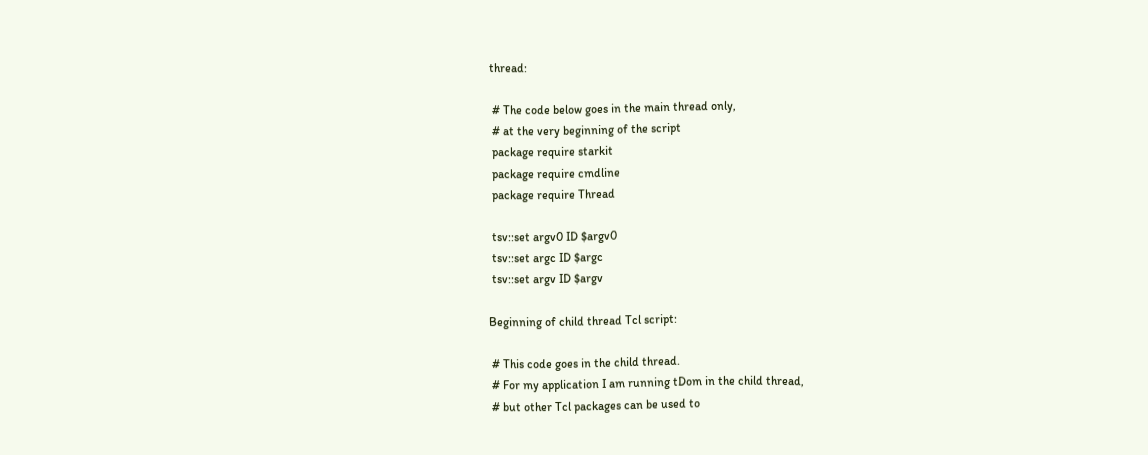thread:

 # The code below goes in the main thread only,
 # at the very beginning of the script
 package require starkit
 package require cmdline
 package require Thread

 tsv::set argv0 ID $argv0
 tsv::set argc ID $argc
 tsv::set argv ID $argv

Beginning of child thread Tcl script:

 # This code goes in the child thread.
 # For my application I am running tDom in the child thread,
 # but other Tcl packages can be used to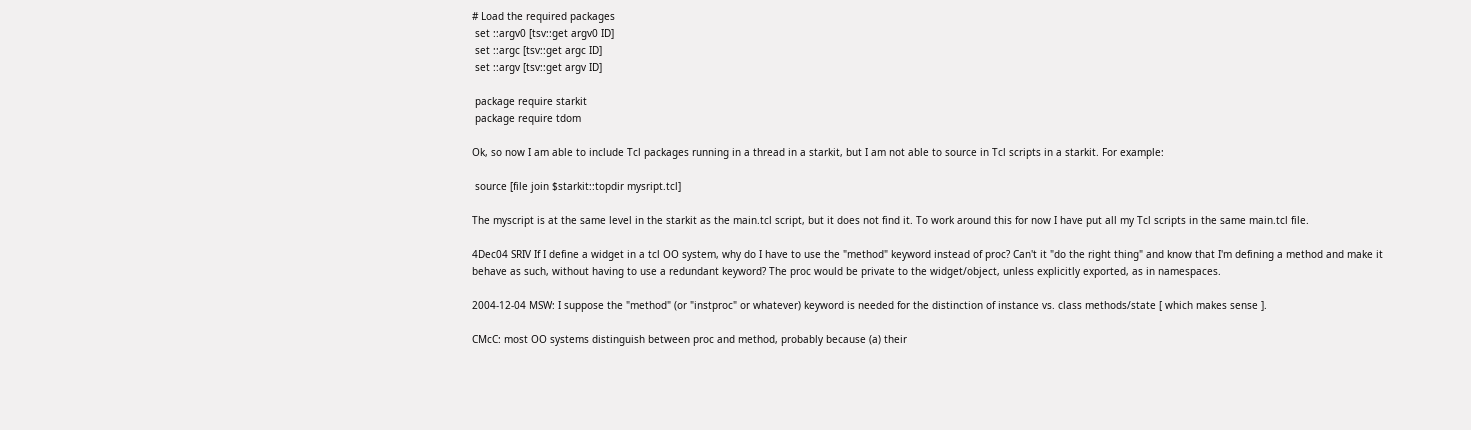# Load the required packages
 set ::argv0 [tsv::get argv0 ID]
 set ::argc [tsv::get argc ID]
 set ::argv [tsv::get argv ID]

 package require starkit
 package require tdom

Ok, so now I am able to include Tcl packages running in a thread in a starkit, but I am not able to source in Tcl scripts in a starkit. For example:

 source [file join $starkit::topdir mysript.tcl]

The myscript is at the same level in the starkit as the main.tcl script, but it does not find it. To work around this for now I have put all my Tcl scripts in the same main.tcl file.

4Dec04 SRIV If I define a widget in a tcl OO system, why do I have to use the "method" keyword instead of proc? Can't it "do the right thing" and know that I'm defining a method and make it behave as such, without having to use a redundant keyword? The proc would be private to the widget/object, unless explicitly exported, as in namespaces.

2004-12-04 MSW: I suppose the "method" (or "instproc" or whatever) keyword is needed for the distinction of instance vs. class methods/state [ which makes sense ].

CMcC: most OO systems distinguish between proc and method, probably because (a) their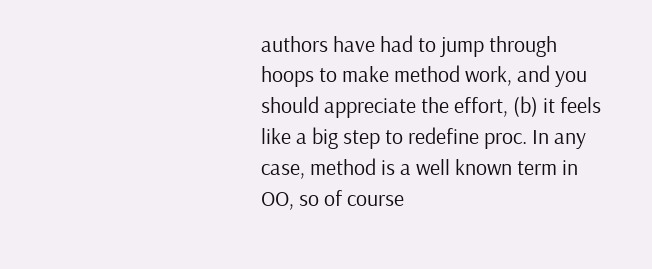authors have had to jump through hoops to make method work, and you should appreciate the effort, (b) it feels like a big step to redefine proc. In any case, method is a well known term in OO, so of course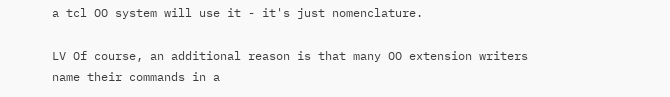a tcl OO system will use it - it's just nomenclature.

LV Of course, an additional reason is that many OO extension writers name their commands in a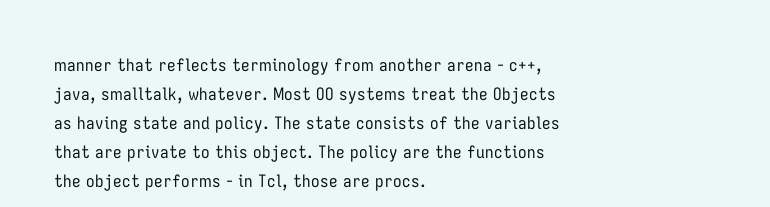manner that reflects terminology from another arena - c++, java, smalltalk, whatever. Most OO systems treat the Objects as having state and policy. The state consists of the variables that are private to this object. The policy are the functions the object performs - in Tcl, those are procs.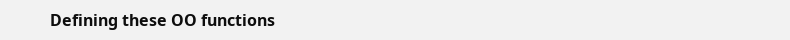Defining these OO functions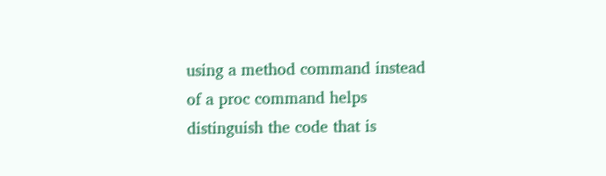using a method command instead of a proc command helps distinguish the code that is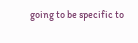going to be specific to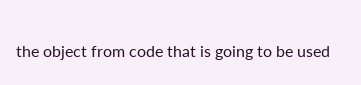the object from code that is going to be used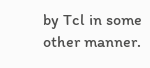by Tcl in some other manner.